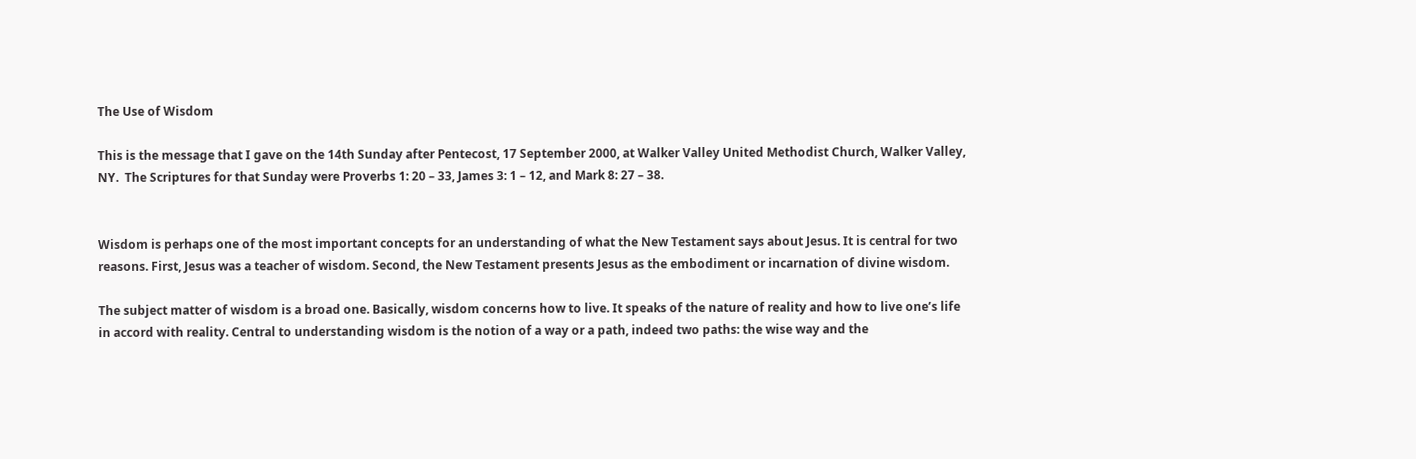The Use of Wisdom

This is the message that I gave on the 14th Sunday after Pentecost, 17 September 2000, at Walker Valley United Methodist Church, Walker Valley, NY.  The Scriptures for that Sunday were Proverbs 1: 20 – 33, James 3: 1 – 12, and Mark 8: 27 – 38.


Wisdom is perhaps one of the most important concepts for an understanding of what the New Testament says about Jesus. It is central for two reasons. First, Jesus was a teacher of wisdom. Second, the New Testament presents Jesus as the embodiment or incarnation of divine wisdom.

The subject matter of wisdom is a broad one. Basically, wisdom concerns how to live. It speaks of the nature of reality and how to live one’s life in accord with reality. Central to understanding wisdom is the notion of a way or a path, indeed two paths: the wise way and the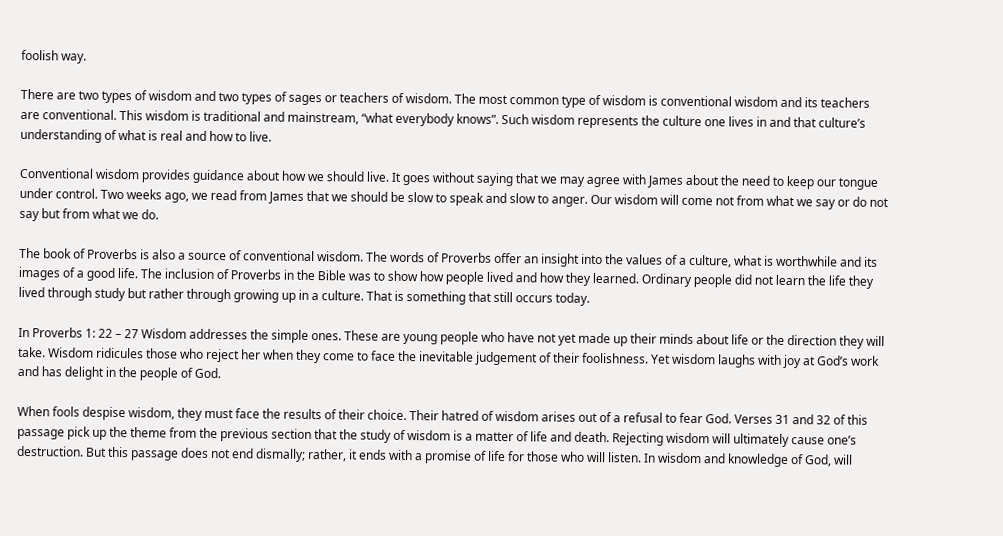foolish way.

There are two types of wisdom and two types of sages or teachers of wisdom. The most common type of wisdom is conventional wisdom and its teachers are conventional. This wisdom is traditional and mainstream, “what everybody knows”. Such wisdom represents the culture one lives in and that culture’s understanding of what is real and how to live.

Conventional wisdom provides guidance about how we should live. It goes without saying that we may agree with James about the need to keep our tongue under control. Two weeks ago, we read from James that we should be slow to speak and slow to anger. Our wisdom will come not from what we say or do not say but from what we do.

The book of Proverbs is also a source of conventional wisdom. The words of Proverbs offer an insight into the values of a culture, what is worthwhile and its images of a good life. The inclusion of Proverbs in the Bible was to show how people lived and how they learned. Ordinary people did not learn the life they lived through study but rather through growing up in a culture. That is something that still occurs today.

In Proverbs 1: 22 – 27 Wisdom addresses the simple ones. These are young people who have not yet made up their minds about life or the direction they will take. Wisdom ridicules those who reject her when they come to face the inevitable judgement of their foolishness. Yet wisdom laughs with joy at God’s work and has delight in the people of God.

When fools despise wisdom, they must face the results of their choice. Their hatred of wisdom arises out of a refusal to fear God. Verses 31 and 32 of this passage pick up the theme from the previous section that the study of wisdom is a matter of life and death. Rejecting wisdom will ultimately cause one’s destruction. But this passage does not end dismally; rather, it ends with a promise of life for those who will listen. In wisdom and knowledge of God, will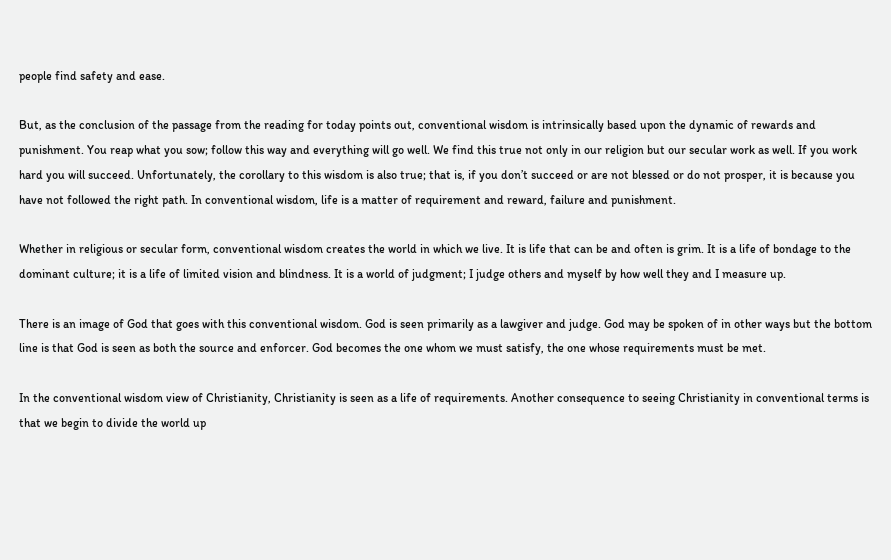people find safety and ease.

But, as the conclusion of the passage from the reading for today points out, conventional wisdom is intrinsically based upon the dynamic of rewards and punishment. You reap what you sow; follow this way and everything will go well. We find this true not only in our religion but our secular work as well. If you work hard you will succeed. Unfortunately, the corollary to this wisdom is also true; that is, if you don’t succeed or are not blessed or do not prosper, it is because you have not followed the right path. In conventional wisdom, life is a matter of requirement and reward, failure and punishment.

Whether in religious or secular form, conventional wisdom creates the world in which we live. It is life that can be and often is grim. It is a life of bondage to the dominant culture; it is a life of limited vision and blindness. It is a world of judgment; I judge others and myself by how well they and I measure up.

There is an image of God that goes with this conventional wisdom. God is seen primarily as a lawgiver and judge. God may be spoken of in other ways but the bottom line is that God is seen as both the source and enforcer. God becomes the one whom we must satisfy, the one whose requirements must be met.

In the conventional wisdom view of Christianity, Christianity is seen as a life of requirements. Another consequence to seeing Christianity in conventional terms is that we begin to divide the world up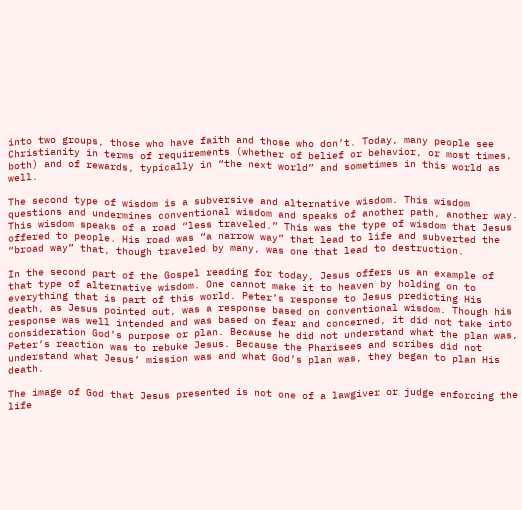into two groups, those who have faith and those who don’t. Today, many people see Christianity in terms of requirements (whether of belief or behavior, or most times, both) and of rewards, typically in “the next world” and sometimes in this world as well.

The second type of wisdom is a subversive and alternative wisdom. This wisdom questions and undermines conventional wisdom and speaks of another path, another way. This wisdom speaks of a road “less traveled.” This was the type of wisdom that Jesus offered to people. His road was “a narrow way” that lead to life and subverted the “broad way” that, though traveled by many, was one that lead to destruction.

In the second part of the Gospel reading for today, Jesus offers us an example of that type of alternative wisdom. One cannot make it to heaven by holding on to everything that is part of this world. Peter’s response to Jesus predicting His death, as Jesus pointed out, was a response based on conventional wisdom. Though his response was well intended and was based on fear and concerned, it did not take into consideration God’s purpose or plan. Because he did not understand what the plan was, Peter’s reaction was to rebuke Jesus. Because the Pharisees and scribes did not understand what Jesus’ mission was and what God’s plan was, they began to plan His death.

The image of God that Jesus presented is not one of a lawgiver or judge enforcing the life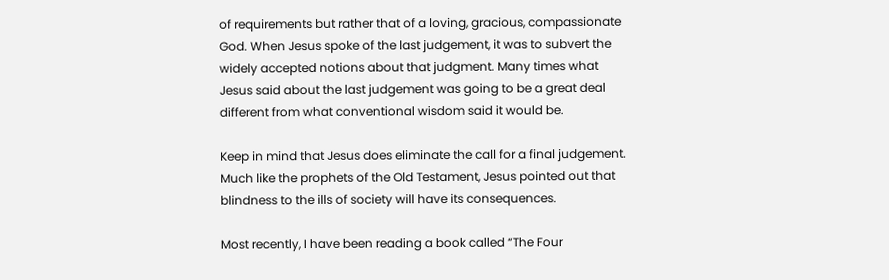of requirements but rather that of a loving, gracious, compassionate God. When Jesus spoke of the last judgement, it was to subvert the widely accepted notions about that judgment. Many times what Jesus said about the last judgement was going to be a great deal different from what conventional wisdom said it would be.

Keep in mind that Jesus does eliminate the call for a final judgement. Much like the prophets of the Old Testament, Jesus pointed out that blindness to the ills of society will have its consequences.

Most recently, I have been reading a book called “The Four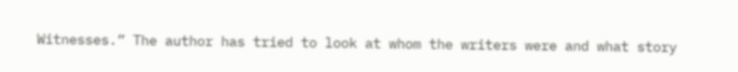Witnesses.” The author has tried to look at whom the writers were and what story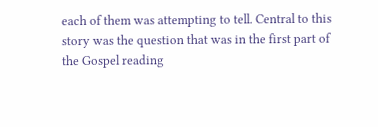each of them was attempting to tell. Central to this story was the question that was in the first part of the Gospel reading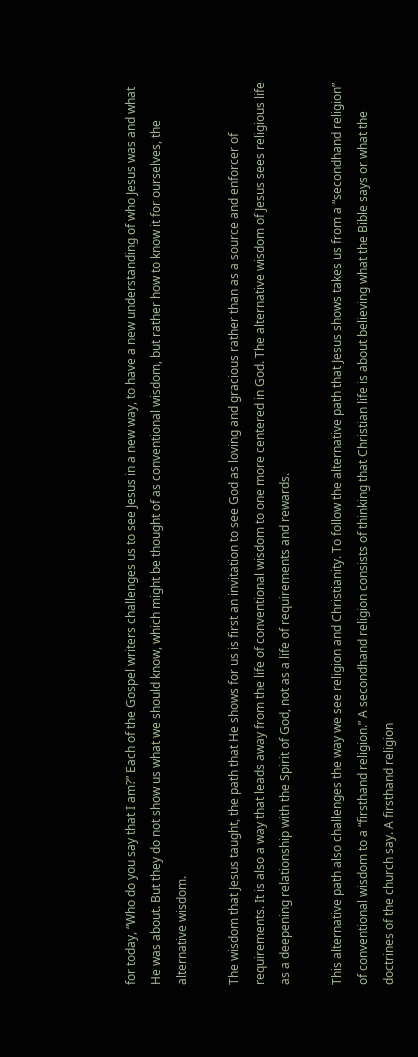for today, “Who do you say that I am?” Each of the Gospel writers challenges us to see Jesus in a new way, to have a new understanding of who Jesus was and what He was about. But they do not show us what we should know, which might be thought of as conventional wisdom, but rather how to know it for ourselves, the alternative wisdom.

The wisdom that Jesus taught, the path that He shows for us is first an invitation to see God as loving and gracious rather than as a source and enforcer of requirements. It is also a way that leads away from the life of conventional wisdom to one more centered in God. The alternative wisdom of Jesus sees religious life as a deepening relationship with the Spirit of God, not as a life of requirements and rewards.

This alternative path also challenges the way we see religion and Christianity. To follow the alternative path that Jesus shows takes us from a “secondhand religion” of conventional wisdom to a “firsthand religion.” A secondhand religion consists of thinking that Christian life is about believing what the Bible says or what the doctrines of the church say. A firsthand religion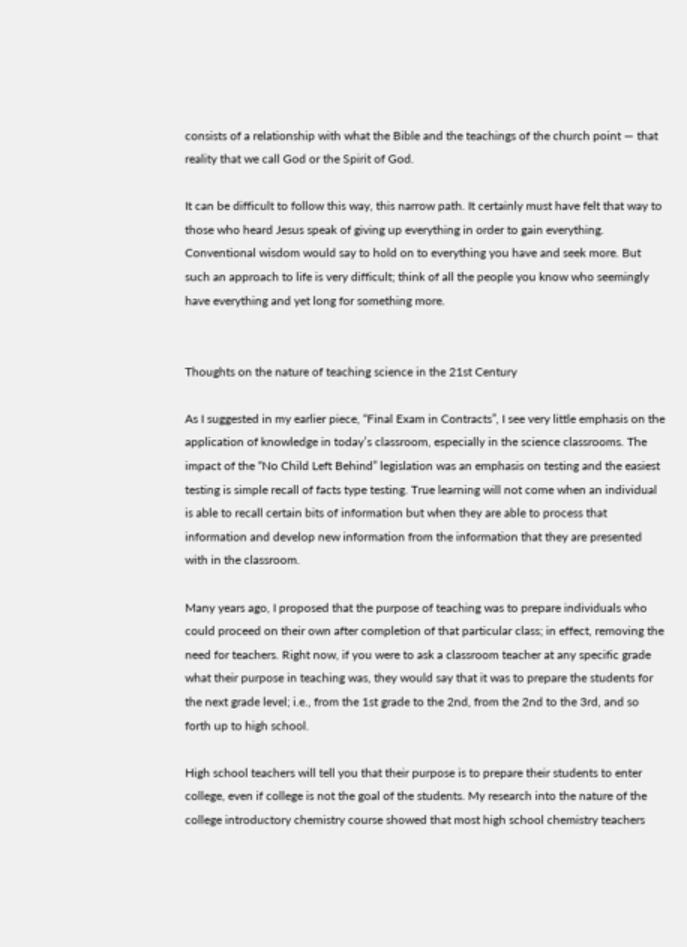consists of a relationship with what the Bible and the teachings of the church point — that reality that we call God or the Spirit of God.

It can be difficult to follow this way, this narrow path. It certainly must have felt that way to those who heard Jesus speak of giving up everything in order to gain everything. Conventional wisdom would say to hold on to everything you have and seek more. But such an approach to life is very difficult; think of all the people you know who seemingly have everything and yet long for something more.


Thoughts on the nature of teaching science in the 21st Century

As I suggested in my earlier piece, “Final Exam in Contracts”, I see very little emphasis on the application of knowledge in today’s classroom, especially in the science classrooms. The impact of the “No Child Left Behind” legislation was an emphasis on testing and the easiest testing is simple recall of facts type testing. True learning will not come when an individual is able to recall certain bits of information but when they are able to process that information and develop new information from the information that they are presented with in the classroom.

Many years ago, I proposed that the purpose of teaching was to prepare individuals who could proceed on their own after completion of that particular class; in effect, removing the need for teachers. Right now, if you were to ask a classroom teacher at any specific grade what their purpose in teaching was, they would say that it was to prepare the students for the next grade level; i.e., from the 1st grade to the 2nd, from the 2nd to the 3rd, and so forth up to high school.

High school teachers will tell you that their purpose is to prepare their students to enter college, even if college is not the goal of the students. My research into the nature of the college introductory chemistry course showed that most high school chemistry teachers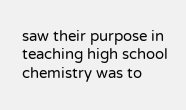saw their purpose in teaching high school chemistry was to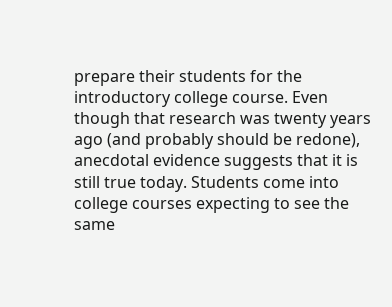prepare their students for the introductory college course. Even though that research was twenty years ago (and probably should be redone), anecdotal evidence suggests that it is still true today. Students come into college courses expecting to see the same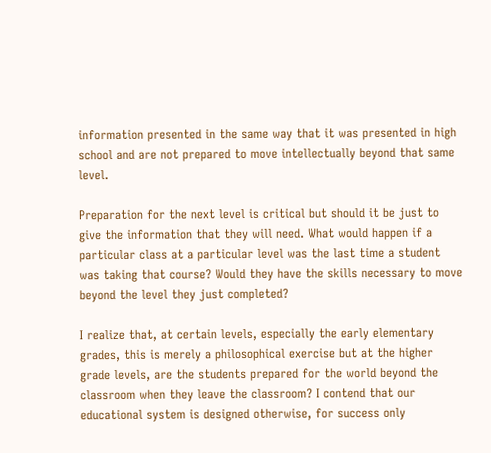information presented in the same way that it was presented in high school and are not prepared to move intellectually beyond that same level.

Preparation for the next level is critical but should it be just to give the information that they will need. What would happen if a particular class at a particular level was the last time a student was taking that course? Would they have the skills necessary to move beyond the level they just completed?

I realize that, at certain levels, especially the early elementary grades, this is merely a philosophical exercise but at the higher grade levels, are the students prepared for the world beyond the classroom when they leave the classroom? I contend that our educational system is designed otherwise, for success only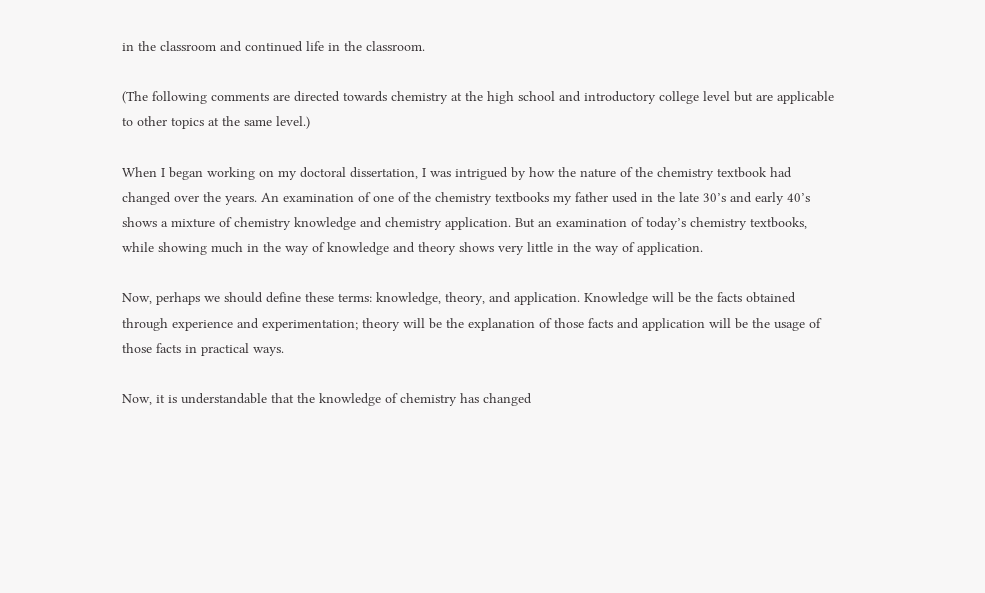in the classroom and continued life in the classroom.

(The following comments are directed towards chemistry at the high school and introductory college level but are applicable to other topics at the same level.)

When I began working on my doctoral dissertation, I was intrigued by how the nature of the chemistry textbook had changed over the years. An examination of one of the chemistry textbooks my father used in the late 30’s and early 40’s shows a mixture of chemistry knowledge and chemistry application. But an examination of today’s chemistry textbooks, while showing much in the way of knowledge and theory shows very little in the way of application.

Now, perhaps we should define these terms: knowledge, theory, and application. Knowledge will be the facts obtained through experience and experimentation; theory will be the explanation of those facts and application will be the usage of those facts in practical ways.

Now, it is understandable that the knowledge of chemistry has changed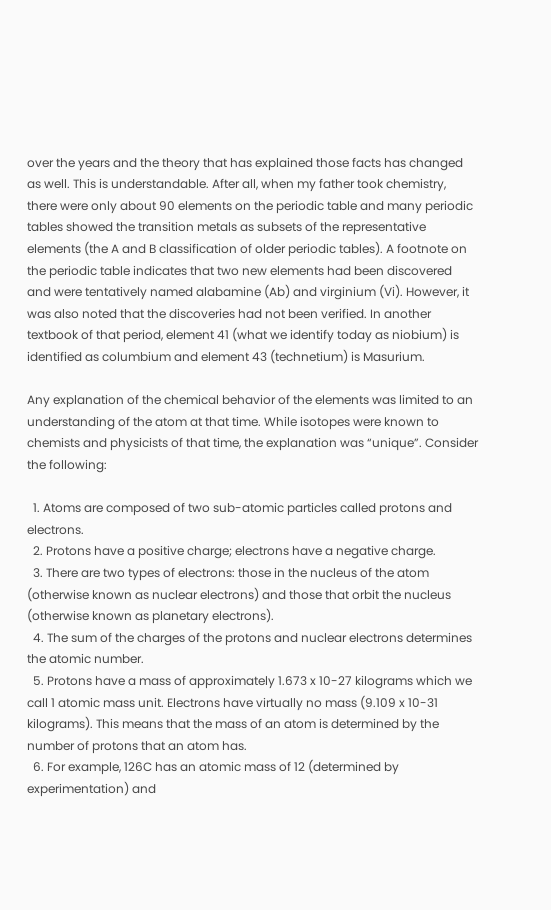over the years and the theory that has explained those facts has changed as well. This is understandable. After all, when my father took chemistry, there were only about 90 elements on the periodic table and many periodic tables showed the transition metals as subsets of the representative elements (the A and B classification of older periodic tables). A footnote on the periodic table indicates that two new elements had been discovered and were tentatively named alabamine (Ab) and virginium (Vi). However, it was also noted that the discoveries had not been verified. In another textbook of that period, element 41 (what we identify today as niobium) is identified as columbium and element 43 (technetium) is Masurium.

Any explanation of the chemical behavior of the elements was limited to an understanding of the atom at that time. While isotopes were known to chemists and physicists of that time, the explanation was “unique”. Consider the following:

  1. Atoms are composed of two sub-atomic particles called protons and electrons.
  2. Protons have a positive charge; electrons have a negative charge.
  3. There are two types of electrons: those in the nucleus of the atom (otherwise known as nuclear electrons) and those that orbit the nucleus (otherwise known as planetary electrons).
  4. The sum of the charges of the protons and nuclear electrons determines the atomic number.
  5. Protons have a mass of approximately 1.673 x 10-27 kilograms which we call 1 atomic mass unit. Electrons have virtually no mass (9.109 x 10-31 kilograms). This means that the mass of an atom is determined by the number of protons that an atom has.
  6. For example, 126C has an atomic mass of 12 (determined by experimentation) and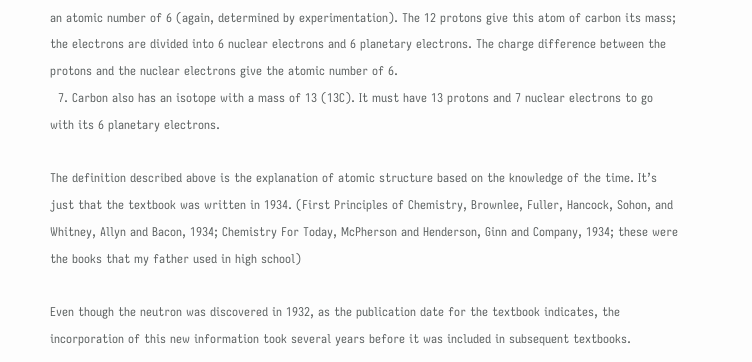an atomic number of 6 (again, determined by experimentation). The 12 protons give this atom of carbon its mass; the electrons are divided into 6 nuclear electrons and 6 planetary electrons. The charge difference between the protons and the nuclear electrons give the atomic number of 6.
  7. Carbon also has an isotope with a mass of 13 (13C). It must have 13 protons and 7 nuclear electrons to go with its 6 planetary electrons.

The definition described above is the explanation of atomic structure based on the knowledge of the time. It’s just that the textbook was written in 1934. (First Principles of Chemistry, Brownlee, Fuller, Hancock, Sohon, and Whitney, Allyn and Bacon, 1934; Chemistry For Today, McPherson and Henderson, Ginn and Company, 1934; these were the books that my father used in high school)

Even though the neutron was discovered in 1932, as the publication date for the textbook indicates, the incorporation of this new information took several years before it was included in subsequent textbooks.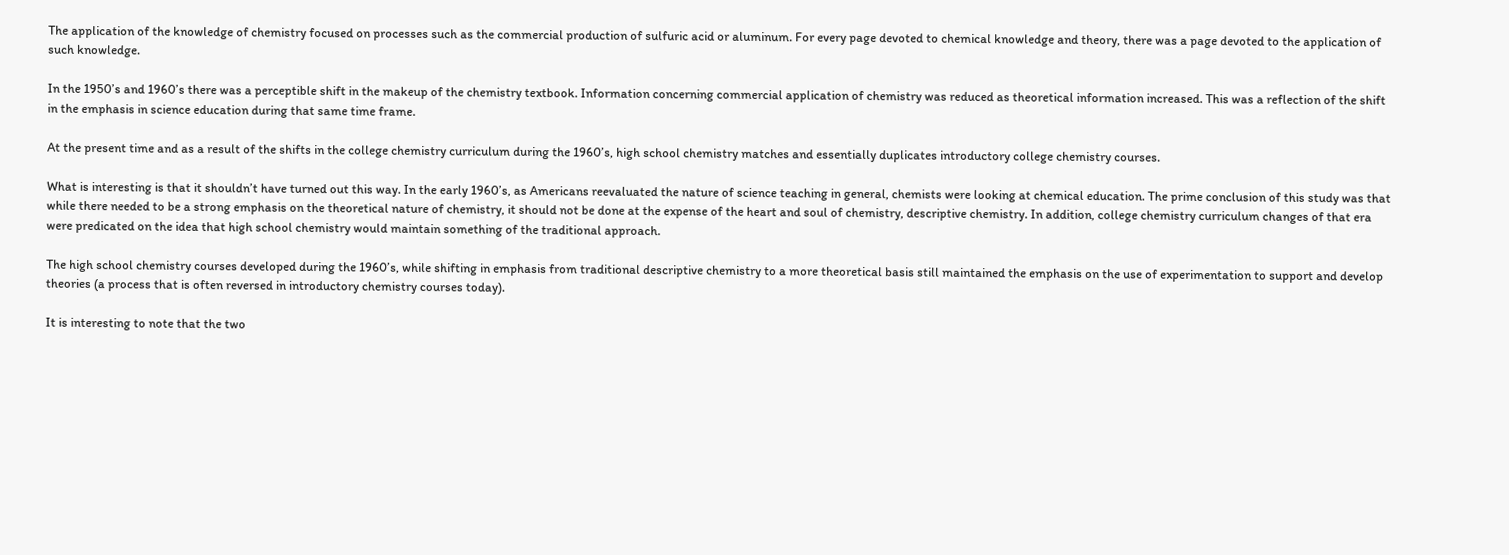The application of the knowledge of chemistry focused on processes such as the commercial production of sulfuric acid or aluminum. For every page devoted to chemical knowledge and theory, there was a page devoted to the application of such knowledge.

In the 1950’s and 1960’s there was a perceptible shift in the makeup of the chemistry textbook. Information concerning commercial application of chemistry was reduced as theoretical information increased. This was a reflection of the shift in the emphasis in science education during that same time frame.

At the present time and as a result of the shifts in the college chemistry curriculum during the 1960’s, high school chemistry matches and essentially duplicates introductory college chemistry courses.

What is interesting is that it shouldn’t have turned out this way. In the early 1960’s, as Americans reevaluated the nature of science teaching in general, chemists were looking at chemical education. The prime conclusion of this study was that while there needed to be a strong emphasis on the theoretical nature of chemistry, it should not be done at the expense of the heart and soul of chemistry, descriptive chemistry. In addition, college chemistry curriculum changes of that era were predicated on the idea that high school chemistry would maintain something of the traditional approach.

The high school chemistry courses developed during the 1960’s, while shifting in emphasis from traditional descriptive chemistry to a more theoretical basis still maintained the emphasis on the use of experimentation to support and develop theories (a process that is often reversed in introductory chemistry courses today).

It is interesting to note that the two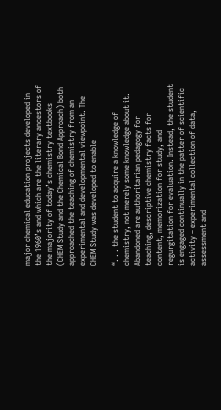major chemical education projects developed in the 1960’s and which are the literary ancestors of the majority of today’s chemistry textbooks (CHEM Study and the Chemical Bond Approach) both approached the teaching of chemistry from an experimental and developmental viewpoint. The CHEM Study was developed to enable

“. . . the student to acquire a knowledge of chemistry, not merely some knowledge about it. Abandoned are authoritarian pedagogy for teaching, descriptive chemistry facts for content, memorization for study, and regurgitation for evaluation. Instead, the student is engaged continually in the patter of scientific activity – experimental collection of data, assessment and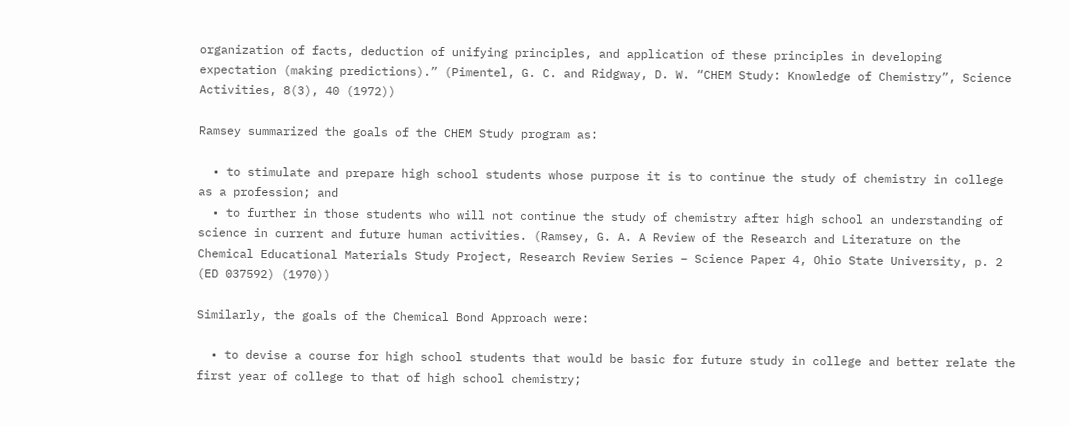organization of facts, deduction of unifying principles, and application of these principles in developing expectation (making predictions).” (Pimentel, G. C. and Ridgway, D. W. “CHEM Study: Knowledge of Chemistry”, Science Activities, 8(3), 40 (1972))

Ramsey summarized the goals of the CHEM Study program as:

  • to stimulate and prepare high school students whose purpose it is to continue the study of chemistry in college as a profession; and
  • to further in those students who will not continue the study of chemistry after high school an understanding of science in current and future human activities. (Ramsey, G. A. A Review of the Research and Literature on the Chemical Educational Materials Study Project, Research Review Series – Science Paper 4, Ohio State University, p. 2 (ED 037592) (1970))

Similarly, the goals of the Chemical Bond Approach were:

  • to devise a course for high school students that would be basic for future study in college and better relate the first year of college to that of high school chemistry;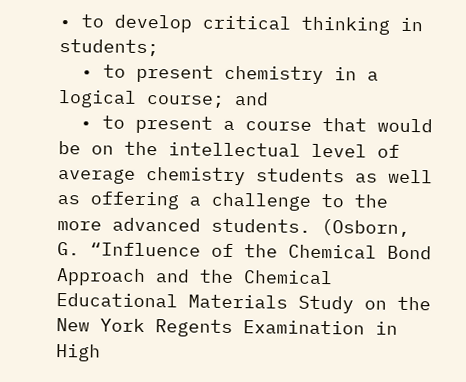• to develop critical thinking in students;
  • to present chemistry in a logical course; and
  • to present a course that would be on the intellectual level of average chemistry students as well as offering a challenge to the more advanced students. (Osborn, G. “Influence of the Chemical Bond Approach and the Chemical Educational Materials Study on the New York Regents Examination in High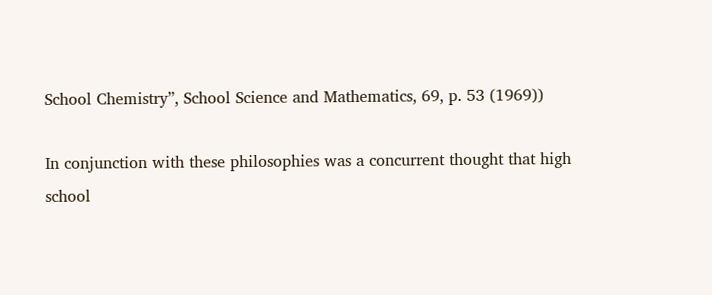School Chemistry”, School Science and Mathematics, 69, p. 53 (1969))

In conjunction with these philosophies was a concurrent thought that high school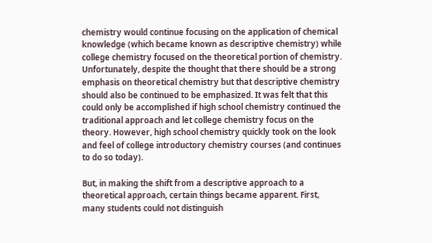chemistry would continue focusing on the application of chemical knowledge (which became known as descriptive chemistry) while college chemistry focused on the theoretical portion of chemistry. Unfortunately, despite the thought that there should be a strong emphasis on theoretical chemistry but that descriptive chemistry should also be continued to be emphasized. It was felt that this could only be accomplished if high school chemistry continued the traditional approach and let college chemistry focus on the theory. However, high school chemistry quickly took on the look and feel of college introductory chemistry courses (and continues to do so today).

But, in making the shift from a descriptive approach to a theoretical approach, certain things became apparent. First, many students could not distinguish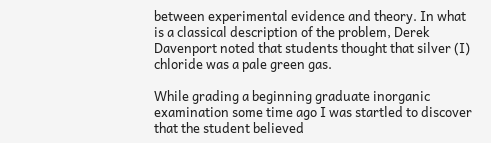between experimental evidence and theory. In what is a classical description of the problem, Derek Davenport noted that students thought that silver (I) chloride was a pale green gas.

While grading a beginning graduate inorganic examination some time ago I was startled to discover that the student believed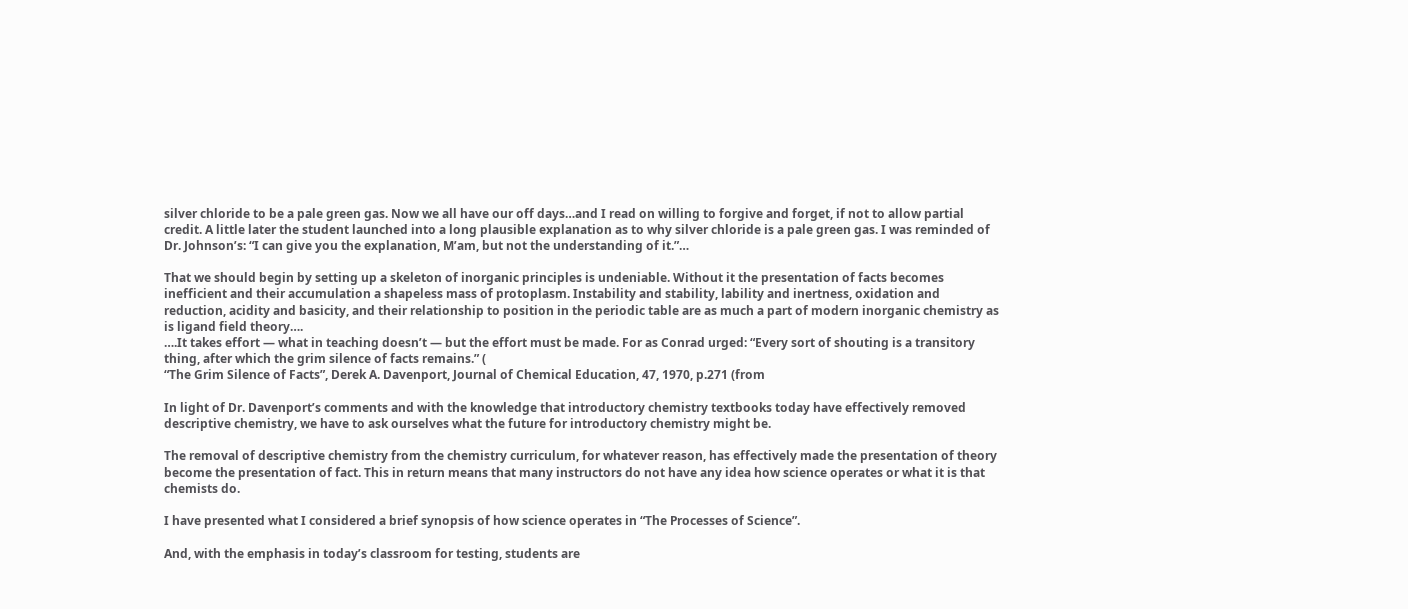silver chloride to be a pale green gas. Now we all have our off days…and I read on willing to forgive and forget, if not to allow partial credit. A little later the student launched into a long plausible explanation as to why silver chloride is a pale green gas. I was reminded of Dr. Johnson’s: “I can give you the explanation, M’am, but not the understanding of it.”…

That we should begin by setting up a skeleton of inorganic principles is undeniable. Without it the presentation of facts becomes inefficient and their accumulation a shapeless mass of protoplasm. Instability and stability, lability and inertness, oxidation and reduction, acidity and basicity, and their relationship to position in the periodic table are as much a part of modern inorganic chemistry as is ligand field theory….
….It takes effort — what in teaching doesn’t — but the effort must be made. For as Conrad urged: “Every sort of shouting is a transitory thing, after which the grim silence of facts remains.” (
“The Grim Silence of Facts”, Derek A. Davenport, Journal of Chemical Education, 47, 1970, p.271 (from

In light of Dr. Davenport’s comments and with the knowledge that introductory chemistry textbooks today have effectively removed descriptive chemistry, we have to ask ourselves what the future for introductory chemistry might be.

The removal of descriptive chemistry from the chemistry curriculum, for whatever reason, has effectively made the presentation of theory become the presentation of fact. This in return means that many instructors do not have any idea how science operates or what it is that chemists do.

I have presented what I considered a brief synopsis of how science operates in “The Processes of Science”.

And, with the emphasis in today’s classroom for testing, students are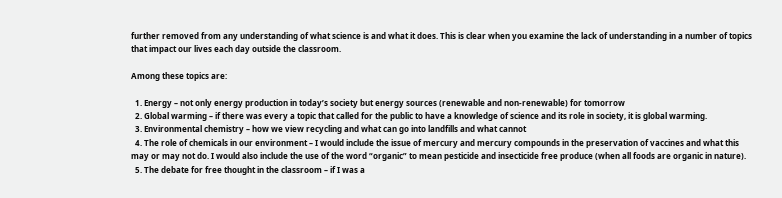further removed from any understanding of what science is and what it does. This is clear when you examine the lack of understanding in a number of topics that impact our lives each day outside the classroom.

Among these topics are:

  1. Energy – not only energy production in today’s society but energy sources (renewable and non-renewable) for tomorrow
  2. Global warming – if there was every a topic that called for the public to have a knowledge of science and its role in society, it is global warming.
  3. Environmental chemistry – how we view recycling and what can go into landfills and what cannot
  4. The role of chemicals in our environment – I would include the issue of mercury and mercury compounds in the preservation of vaccines and what this may or may not do. I would also include the use of the word “organic” to mean pesticide and insecticide free produce (when all foods are organic in nature).
  5. The debate for free thought in the classroom – if I was a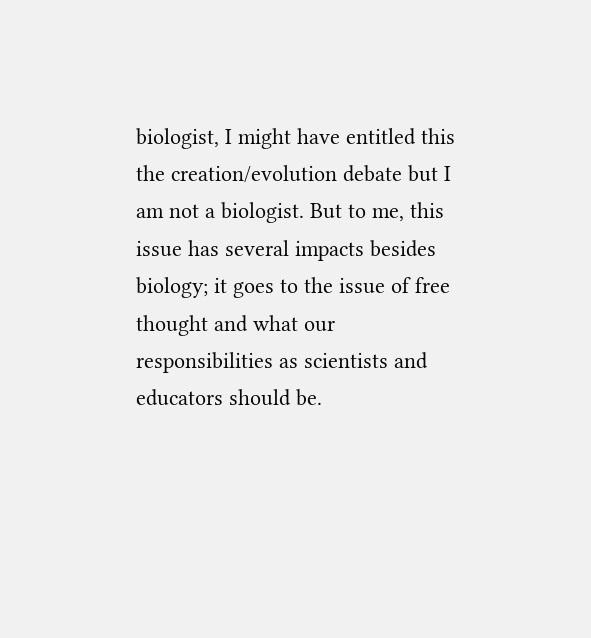biologist, I might have entitled this the creation/evolution debate but I am not a biologist. But to me, this issue has several impacts besides biology; it goes to the issue of free thought and what our responsibilities as scientists and educators should be.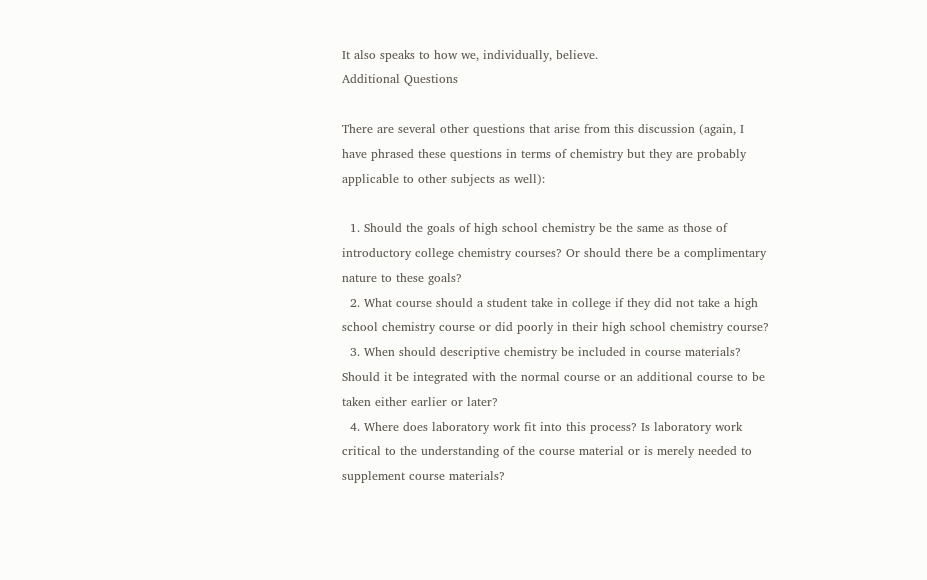It also speaks to how we, individually, believe.
Additional Questions

There are several other questions that arise from this discussion (again, I have phrased these questions in terms of chemistry but they are probably applicable to other subjects as well):

  1. Should the goals of high school chemistry be the same as those of introductory college chemistry courses? Or should there be a complimentary nature to these goals?
  2. What course should a student take in college if they did not take a high school chemistry course or did poorly in their high school chemistry course?
  3. When should descriptive chemistry be included in course materials? Should it be integrated with the normal course or an additional course to be taken either earlier or later?
  4. Where does laboratory work fit into this process? Is laboratory work critical to the understanding of the course material or is merely needed to supplement course materials?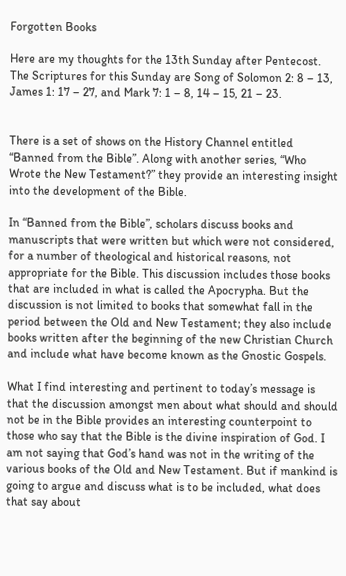Forgotten Books

Here are my thoughts for the 13th Sunday after Pentecost. The Scriptures for this Sunday are Song of Solomon 2: 8 – 13, James 1: 17 – 27, and Mark 7: 1 – 8, 14 – 15, 21 – 23.


There is a set of shows on the History Channel entitled “Banned from the Bible”. Along with another series, “Who Wrote the New Testament?” they provide an interesting insight into the development of the Bible.

In “Banned from the Bible”, scholars discuss books and manuscripts that were written but which were not considered, for a number of theological and historical reasons, not appropriate for the Bible. This discussion includes those books that are included in what is called the Apocrypha. But the discussion is not limited to books that somewhat fall in the period between the Old and New Testament; they also include books written after the beginning of the new Christian Church and include what have become known as the Gnostic Gospels.

What I find interesting and pertinent to today’s message is that the discussion amongst men about what should and should not be in the Bible provides an interesting counterpoint to those who say that the Bible is the divine inspiration of God. I am not saying that God’s hand was not in the writing of the various books of the Old and New Testament. But if mankind is going to argue and discuss what is to be included, what does that say about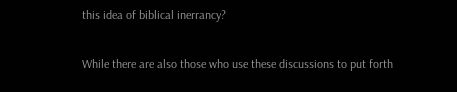this idea of biblical inerrancy?

While there are also those who use these discussions to put forth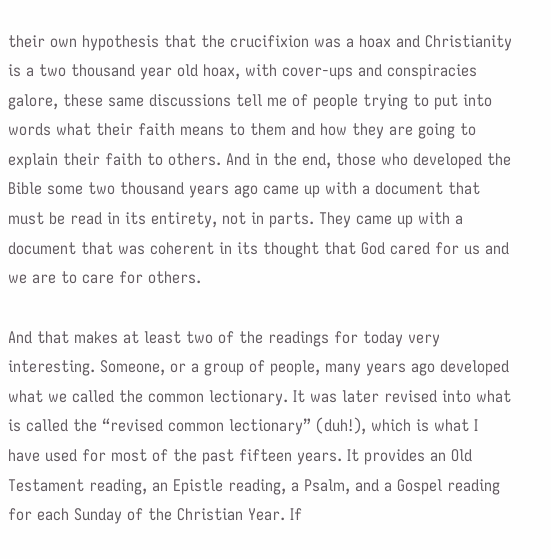their own hypothesis that the crucifixion was a hoax and Christianity is a two thousand year old hoax, with cover-ups and conspiracies galore, these same discussions tell me of people trying to put into words what their faith means to them and how they are going to explain their faith to others. And in the end, those who developed the Bible some two thousand years ago came up with a document that must be read in its entirety, not in parts. They came up with a document that was coherent in its thought that God cared for us and we are to care for others.

And that makes at least two of the readings for today very interesting. Someone, or a group of people, many years ago developed what we called the common lectionary. It was later revised into what is called the “revised common lectionary” (duh!), which is what I have used for most of the past fifteen years. It provides an Old Testament reading, an Epistle reading, a Psalm, and a Gospel reading for each Sunday of the Christian Year. If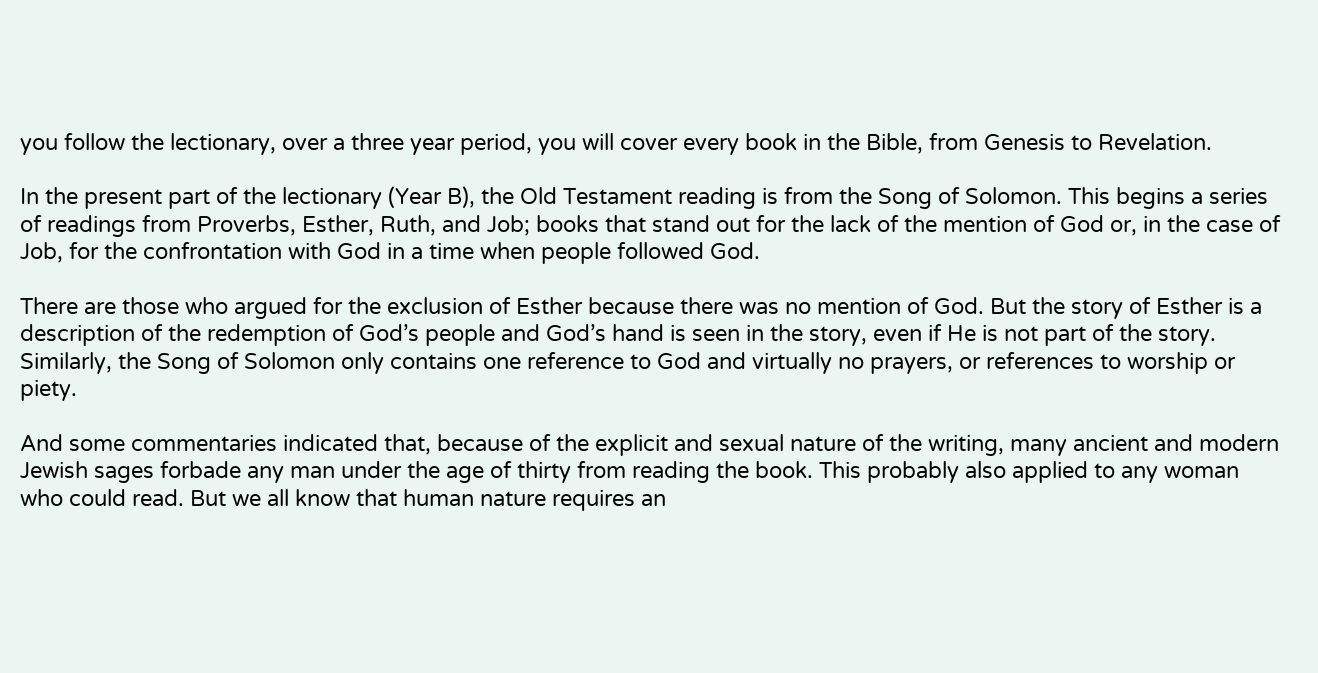you follow the lectionary, over a three year period, you will cover every book in the Bible, from Genesis to Revelation.

In the present part of the lectionary (Year B), the Old Testament reading is from the Song of Solomon. This begins a series of readings from Proverbs, Esther, Ruth, and Job; books that stand out for the lack of the mention of God or, in the case of Job, for the confrontation with God in a time when people followed God.

There are those who argued for the exclusion of Esther because there was no mention of God. But the story of Esther is a description of the redemption of God’s people and God’s hand is seen in the story, even if He is not part of the story. Similarly, the Song of Solomon only contains one reference to God and virtually no prayers, or references to worship or piety.

And some commentaries indicated that, because of the explicit and sexual nature of the writing, many ancient and modern Jewish sages forbade any man under the age of thirty from reading the book. This probably also applied to any woman who could read. But we all know that human nature requires an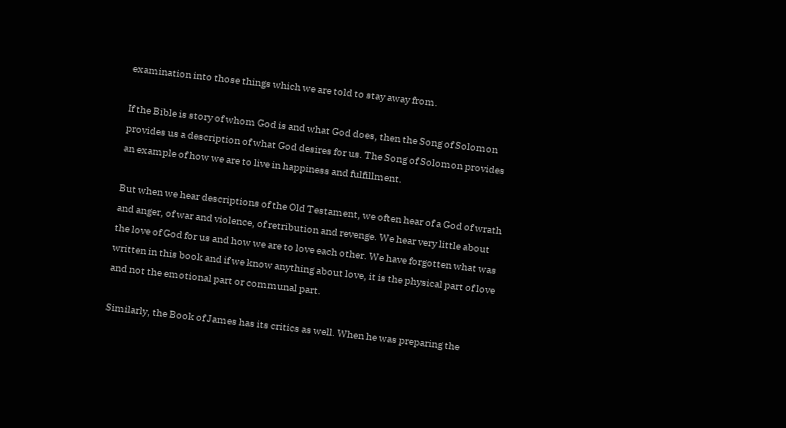examination into those things which we are told to stay away from.

If the Bible is story of whom God is and what God does, then the Song of Solomon provides us a description of what God desires for us. The Song of Solomon provides an example of how we are to live in happiness and fulfillment.

But when we hear descriptions of the Old Testament, we often hear of a God of wrath and anger, of war and violence, of retribution and revenge. We hear very little about the love of God for us and how we are to love each other. We have forgotten what was written in this book and if we know anything about love, it is the physical part of love and not the emotional part or communal part.

Similarly, the Book of James has its critics as well. When he was preparing the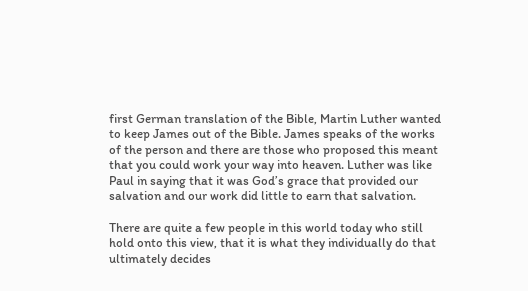first German translation of the Bible, Martin Luther wanted to keep James out of the Bible. James speaks of the works of the person and there are those who proposed this meant that you could work your way into heaven. Luther was like Paul in saying that it was God’s grace that provided our salvation and our work did little to earn that salvation.

There are quite a few people in this world today who still hold onto this view, that it is what they individually do that ultimately decides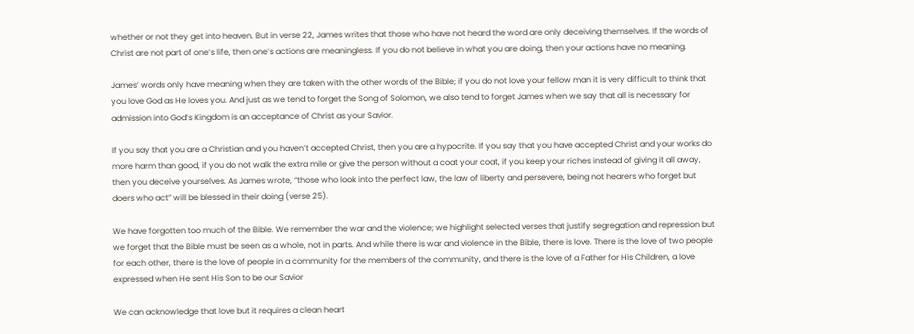whether or not they get into heaven. But in verse 22, James writes that those who have not heard the word are only deceiving themselves. If the words of Christ are not part of one’s life, then one’s actions are meaningless. If you do not believe in what you are doing, then your actions have no meaning.

James’ words only have meaning when they are taken with the other words of the Bible; if you do not love your fellow man it is very difficult to think that you love God as He loves you. And just as we tend to forget the Song of Solomon, we also tend to forget James when we say that all is necessary for admission into God’s Kingdom is an acceptance of Christ as your Savior.

If you say that you are a Christian and you haven’t accepted Christ, then you are a hypocrite. If you say that you have accepted Christ and your works do more harm than good, if you do not walk the extra mile or give the person without a coat your coat, if you keep your riches instead of giving it all away, then you deceive yourselves. As James wrote, “those who look into the perfect law, the law of liberty and persevere, being not hearers who forget but doers who act” will be blessed in their doing (verse 25).

We have forgotten too much of the Bible. We remember the war and the violence; we highlight selected verses that justify segregation and repression but we forget that the Bible must be seen as a whole, not in parts. And while there is war and violence in the Bible, there is love. There is the love of two people for each other, there is the love of people in a community for the members of the community, and there is the love of a Father for His Children, a love expressed when He sent His Son to be our Savior

We can acknowledge that love but it requires a clean heart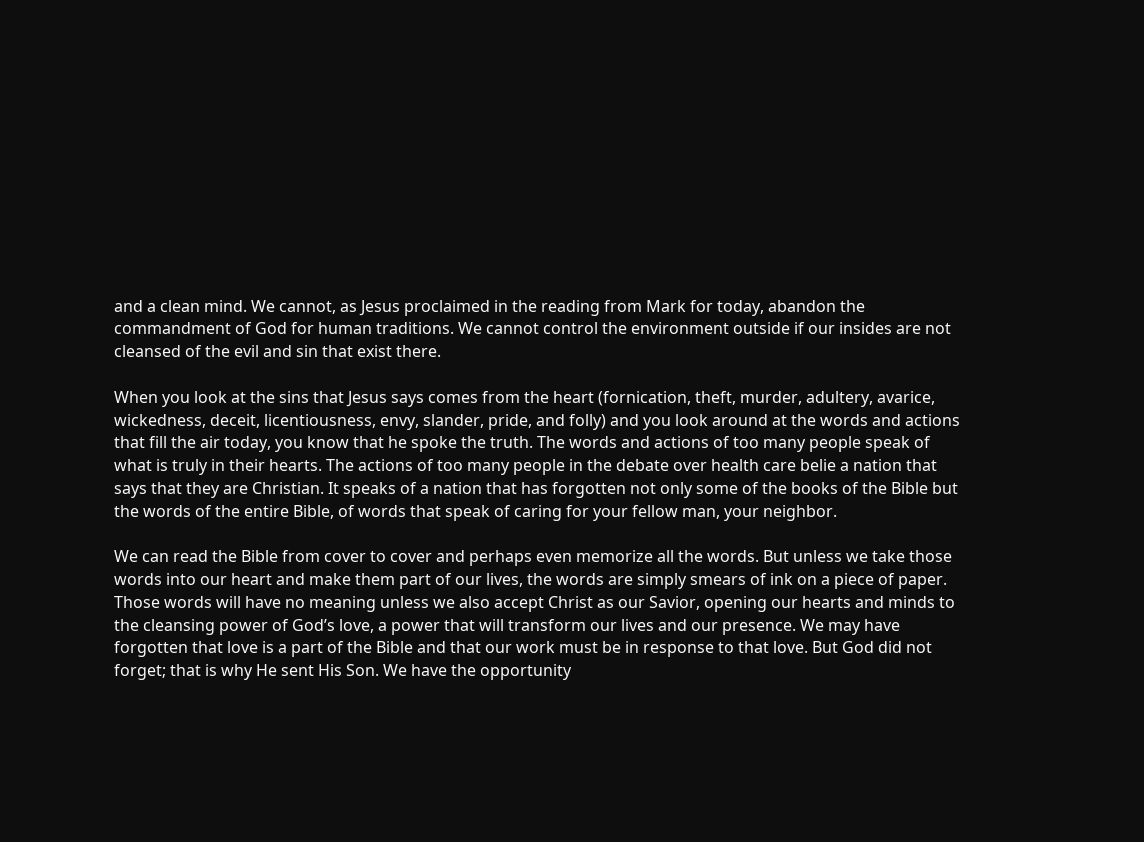and a clean mind. We cannot, as Jesus proclaimed in the reading from Mark for today, abandon the commandment of God for human traditions. We cannot control the environment outside if our insides are not cleansed of the evil and sin that exist there.

When you look at the sins that Jesus says comes from the heart (fornication, theft, murder, adultery, avarice, wickedness, deceit, licentiousness, envy, slander, pride, and folly) and you look around at the words and actions that fill the air today, you know that he spoke the truth. The words and actions of too many people speak of what is truly in their hearts. The actions of too many people in the debate over health care belie a nation that says that they are Christian. It speaks of a nation that has forgotten not only some of the books of the Bible but the words of the entire Bible, of words that speak of caring for your fellow man, your neighbor.

We can read the Bible from cover to cover and perhaps even memorize all the words. But unless we take those words into our heart and make them part of our lives, the words are simply smears of ink on a piece of paper. Those words will have no meaning unless we also accept Christ as our Savior, opening our hearts and minds to the cleansing power of God’s love, a power that will transform our lives and our presence. We may have forgotten that love is a part of the Bible and that our work must be in response to that love. But God did not forget; that is why He sent His Son. We have the opportunity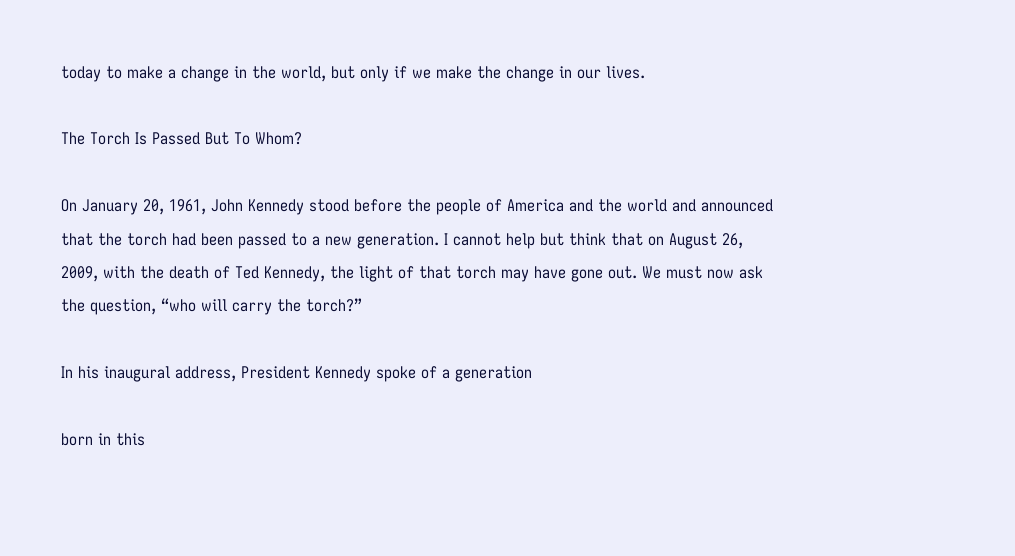today to make a change in the world, but only if we make the change in our lives.

The Torch Is Passed But To Whom?

On January 20, 1961, John Kennedy stood before the people of America and the world and announced that the torch had been passed to a new generation. I cannot help but think that on August 26, 2009, with the death of Ted Kennedy, the light of that torch may have gone out. We must now ask the question, “who will carry the torch?”

In his inaugural address, President Kennedy spoke of a generation

born in this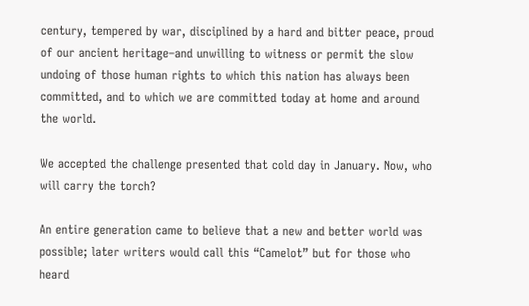century, tempered by war, disciplined by a hard and bitter peace, proud of our ancient heritage–and unwilling to witness or permit the slow undoing of those human rights to which this nation has always been committed, and to which we are committed today at home and around the world.

We accepted the challenge presented that cold day in January. Now, who will carry the torch?

An entire generation came to believe that a new and better world was possible; later writers would call this “Camelot” but for those who heard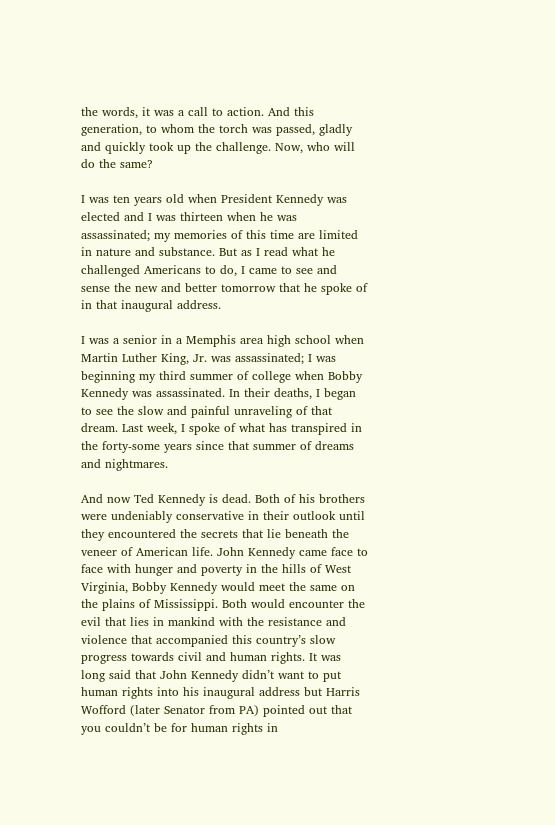the words, it was a call to action. And this generation, to whom the torch was passed, gladly and quickly took up the challenge. Now, who will do the same?

I was ten years old when President Kennedy was elected and I was thirteen when he was assassinated; my memories of this time are limited in nature and substance. But as I read what he challenged Americans to do, I came to see and sense the new and better tomorrow that he spoke of in that inaugural address.

I was a senior in a Memphis area high school when Martin Luther King, Jr. was assassinated; I was beginning my third summer of college when Bobby Kennedy was assassinated. In their deaths, I began to see the slow and painful unraveling of that dream. Last week, I spoke of what has transpired in the forty-some years since that summer of dreams and nightmares.

And now Ted Kennedy is dead. Both of his brothers were undeniably conservative in their outlook until they encountered the secrets that lie beneath the veneer of American life. John Kennedy came face to face with hunger and poverty in the hills of West Virginia, Bobby Kennedy would meet the same on the plains of Mississippi. Both would encounter the evil that lies in mankind with the resistance and violence that accompanied this country’s slow progress towards civil and human rights. It was long said that John Kennedy didn’t want to put human rights into his inaugural address but Harris Wofford (later Senator from PA) pointed out that you couldn’t be for human rights in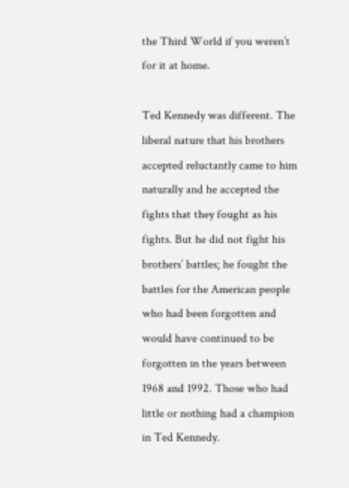the Third World if you weren’t for it at home.

Ted Kennedy was different. The liberal nature that his brothers accepted reluctantly came to him naturally and he accepted the fights that they fought as his fights. But he did not fight his brothers’ battles; he fought the battles for the American people who had been forgotten and would have continued to be forgotten in the years between 1968 and 1992. Those who had little or nothing had a champion in Ted Kennedy.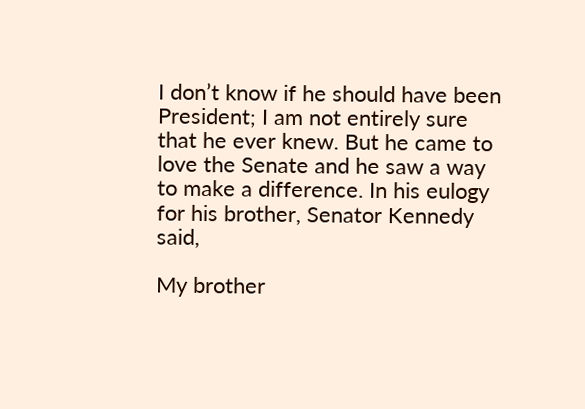I don’t know if he should have been President; I am not entirely sure that he ever knew. But he came to love the Senate and he saw a way to make a difference. In his eulogy for his brother, Senator Kennedy said,

My brother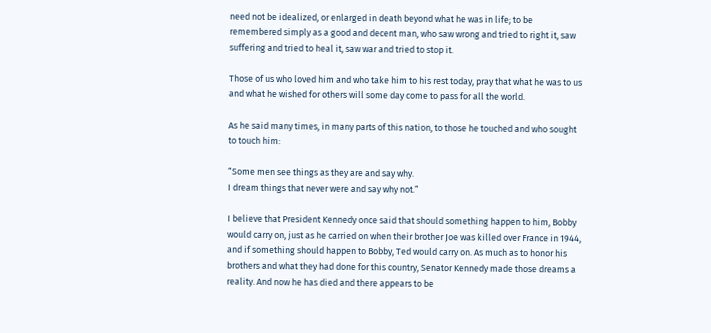need not be idealized, or enlarged in death beyond what he was in life; to be remembered simply as a good and decent man, who saw wrong and tried to right it, saw suffering and tried to heal it, saw war and tried to stop it.

Those of us who loved him and who take him to his rest today, pray that what he was to us and what he wished for others will some day come to pass for all the world.

As he said many times, in many parts of this nation, to those he touched and who sought to touch him:

“Some men see things as they are and say why.
I dream things that never were and say why not.”

I believe that President Kennedy once said that should something happen to him, Bobby would carry on, just as he carried on when their brother Joe was killed over France in 1944, and if something should happen to Bobby, Ted would carry on. As much as to honor his brothers and what they had done for this country, Senator Kennedy made those dreams a reality. And now he has died and there appears to be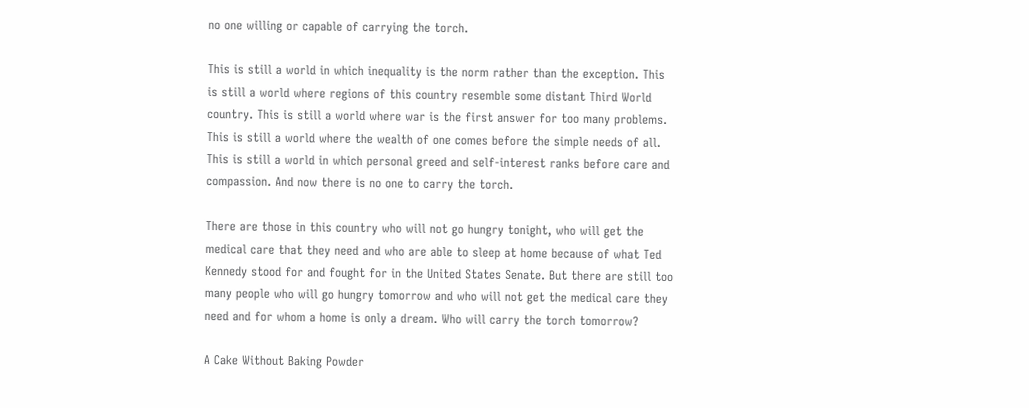no one willing or capable of carrying the torch.

This is still a world in which inequality is the norm rather than the exception. This is still a world where regions of this country resemble some distant Third World country. This is still a world where war is the first answer for too many problems. This is still a world where the wealth of one comes before the simple needs of all. This is still a world in which personal greed and self-interest ranks before care and compassion. And now there is no one to carry the torch.

There are those in this country who will not go hungry tonight, who will get the medical care that they need and who are able to sleep at home because of what Ted Kennedy stood for and fought for in the United States Senate. But there are still too many people who will go hungry tomorrow and who will not get the medical care they need and for whom a home is only a dream. Who will carry the torch tomorrow?

A Cake Without Baking Powder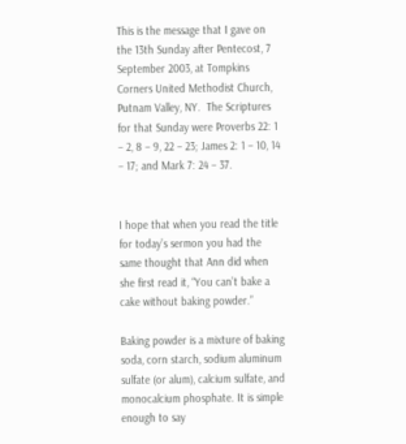This is the message that I gave on the 13th Sunday after Pentecost, 7 September 2003, at Tompkins Corners United Methodist Church, Putnam Valley, NY.  The Scriptures for that Sunday were Proverbs 22: 1 – 2, 8 – 9, 22 – 23; James 2: 1 – 10, 14 – 17; and Mark 7: 24 – 37.


I hope that when you read the title for today’s sermon you had the same thought that Ann did when she first read it, “You can’t bake a cake without baking powder.”

Baking powder is a mixture of baking soda, corn starch, sodium aluminum sulfate (or alum), calcium sulfate, and monocalcium phosphate. It is simple enough to say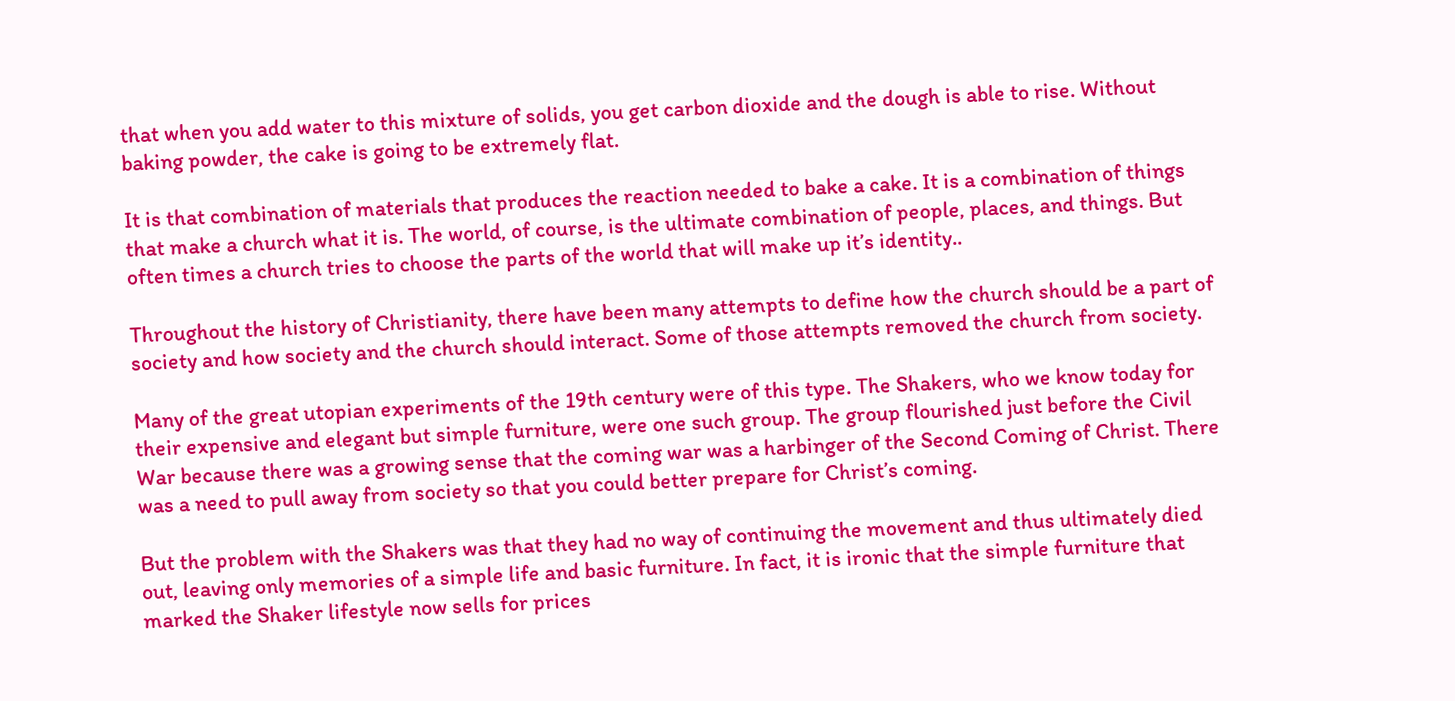that when you add water to this mixture of solids, you get carbon dioxide and the dough is able to rise. Without baking powder, the cake is going to be extremely flat.

It is that combination of materials that produces the reaction needed to bake a cake. It is a combination of things that make a church what it is. The world, of course, is the ultimate combination of people, places, and things. But often times a church tries to choose the parts of the world that will make up it’s identity..

Throughout the history of Christianity, there have been many attempts to define how the church should be a part of society and how society and the church should interact. Some of those attempts removed the church from society.

Many of the great utopian experiments of the 19th century were of this type. The Shakers, who we know today for their expensive and elegant but simple furniture, were one such group. The group flourished just before the Civil War because there was a growing sense that the coming war was a harbinger of the Second Coming of Christ. There was a need to pull away from society so that you could better prepare for Christ’s coming.

But the problem with the Shakers was that they had no way of continuing the movement and thus ultimately died out, leaving only memories of a simple life and basic furniture. In fact, it is ironic that the simple furniture that marked the Shaker lifestyle now sells for prices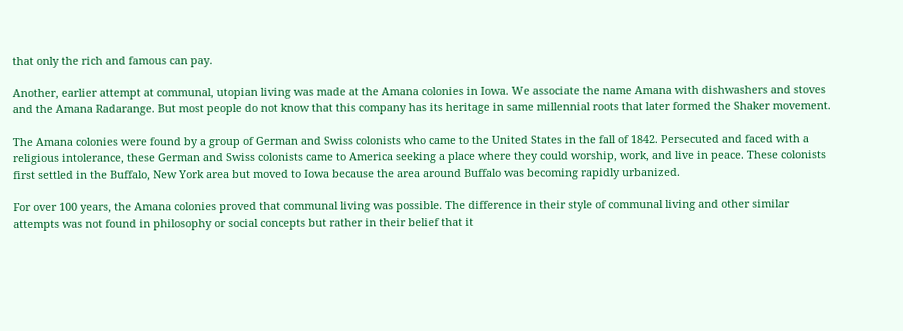that only the rich and famous can pay.

Another, earlier attempt at communal, utopian living was made at the Amana colonies in Iowa. We associate the name Amana with dishwashers and stoves and the Amana Radarange. But most people do not know that this company has its heritage in same millennial roots that later formed the Shaker movement.

The Amana colonies were found by a group of German and Swiss colonists who came to the United States in the fall of 1842. Persecuted and faced with a religious intolerance, these German and Swiss colonists came to America seeking a place where they could worship, work, and live in peace. These colonists first settled in the Buffalo, New York area but moved to Iowa because the area around Buffalo was becoming rapidly urbanized.

For over 100 years, the Amana colonies proved that communal living was possible. The difference in their style of communal living and other similar attempts was not found in philosophy or social concepts but rather in their belief that it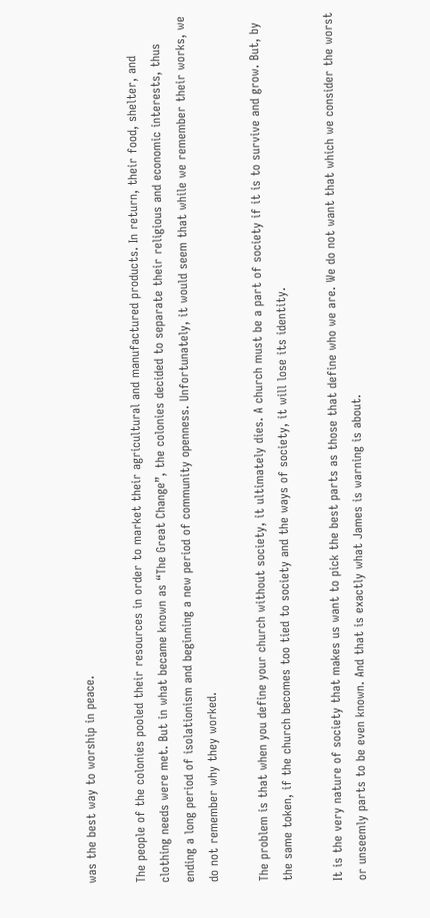was the best way to worship in peace.

The people of the colonies pooled their resources in order to market their agricultural and manufactured products. In return, their food, shelter, and clothing needs were met. But in what became known as “The Great Change”, the colonies decided to separate their religious and economic interests, thus ending a long period of isolationism and beginning a new period of community openness. Unfortunately, it would seem that while we remember their works, we do not remember why they worked.

The problem is that when you define your church without society, it ultimately dies. A church must be a part of society if it is to survive and grow. But, by the same token, if the church becomes too tied to society and the ways of society, it will lose its identity.

It is the very nature of society that makes us want to pick the best parts as those that define who we are. We do not want that which we consider the worst or unseemly parts to be even known. And that is exactly what James is warning is about.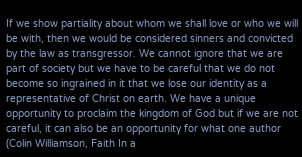If we show partiality about whom we shall love or who we will be with, then we would be considered sinners and convicted by the law as transgressor. We cannot ignore that we are part of society but we have to be careful that we do not become so ingrained in it that we lose our identity as a representative of Christ on earth. We have a unique opportunity to proclaim the kingdom of God but if we are not careful, it can also be an opportunity for what one author (Colin Williamson, Faith In a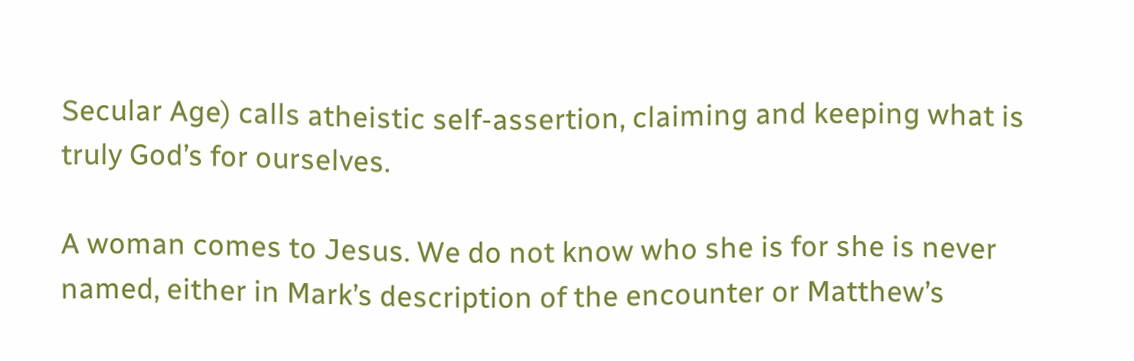Secular Age) calls atheistic self-assertion, claiming and keeping what is truly God’s for ourselves.

A woman comes to Jesus. We do not know who she is for she is never named, either in Mark’s description of the encounter or Matthew’s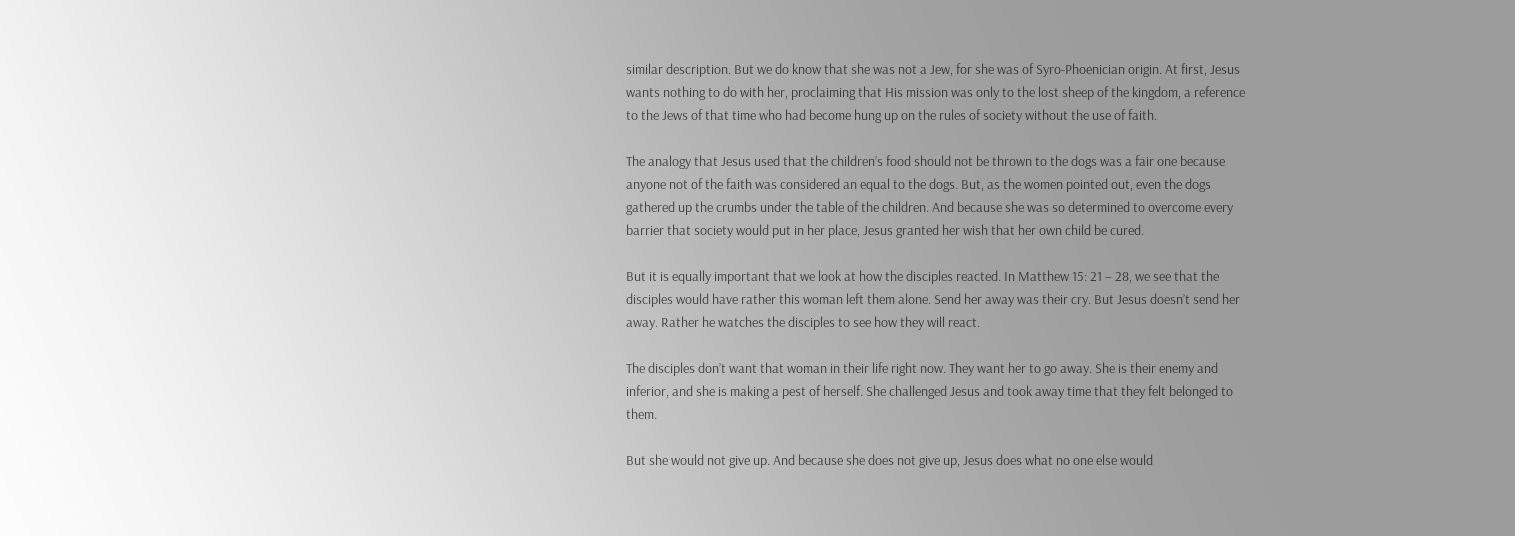similar description. But we do know that she was not a Jew, for she was of Syro-Phoenician origin. At first, Jesus wants nothing to do with her, proclaiming that His mission was only to the lost sheep of the kingdom, a reference to the Jews of that time who had become hung up on the rules of society without the use of faith.

The analogy that Jesus used that the children’s food should not be thrown to the dogs was a fair one because anyone not of the faith was considered an equal to the dogs. But, as the women pointed out, even the dogs gathered up the crumbs under the table of the children. And because she was so determined to overcome every barrier that society would put in her place, Jesus granted her wish that her own child be cured.

But it is equally important that we look at how the disciples reacted. In Matthew 15: 21 – 28, we see that the disciples would have rather this woman left them alone. Send her away was their cry. But Jesus doesn’t send her away. Rather he watches the disciples to see how they will react.

The disciples don’t want that woman in their life right now. They want her to go away. She is their enemy and inferior, and she is making a pest of herself. She challenged Jesus and took away time that they felt belonged to them.

But she would not give up. And because she does not give up, Jesus does what no one else would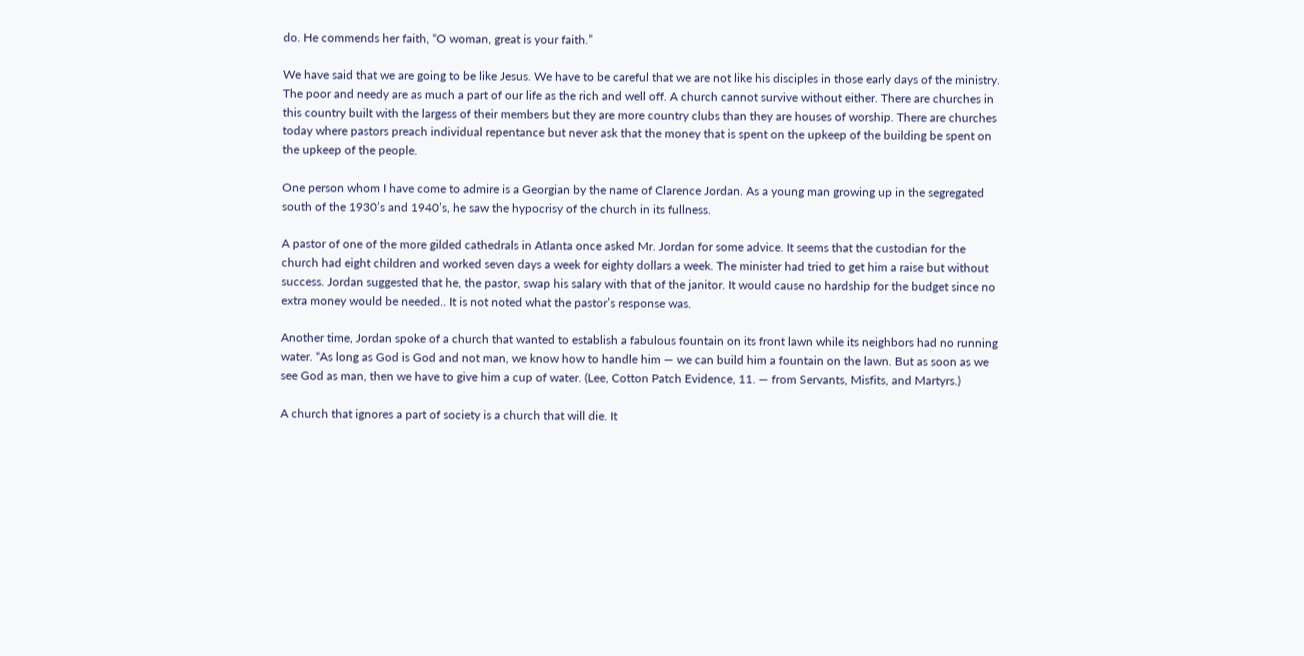do. He commends her faith, “O woman, great is your faith.”

We have said that we are going to be like Jesus. We have to be careful that we are not like his disciples in those early days of the ministry. The poor and needy are as much a part of our life as the rich and well off. A church cannot survive without either. There are churches in this country built with the largess of their members but they are more country clubs than they are houses of worship. There are churches today where pastors preach individual repentance but never ask that the money that is spent on the upkeep of the building be spent on the upkeep of the people.

One person whom I have come to admire is a Georgian by the name of Clarence Jordan. As a young man growing up in the segregated south of the 1930’s and 1940’s, he saw the hypocrisy of the church in its fullness.

A pastor of one of the more gilded cathedrals in Atlanta once asked Mr. Jordan for some advice. It seems that the custodian for the church had eight children and worked seven days a week for eighty dollars a week. The minister had tried to get him a raise but without success. Jordan suggested that he, the pastor, swap his salary with that of the janitor. It would cause no hardship for the budget since no extra money would be needed.. It is not noted what the pastor’s response was.

Another time, Jordan spoke of a church that wanted to establish a fabulous fountain on its front lawn while its neighbors had no running water. “As long as God is God and not man, we know how to handle him — we can build him a fountain on the lawn. But as soon as we see God as man, then we have to give him a cup of water. (Lee, Cotton Patch Evidence, 11. — from Servants, Misfits, and Martyrs.)

A church that ignores a part of society is a church that will die. It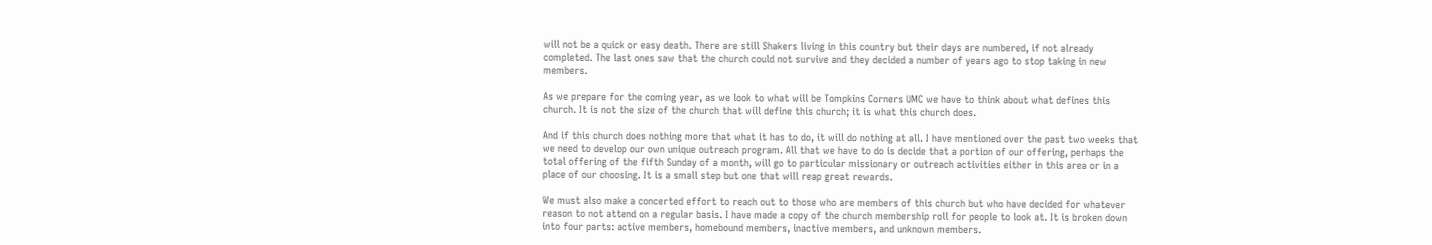will not be a quick or easy death. There are still Shakers living in this country but their days are numbered, if not already completed. The last ones saw that the church could not survive and they decided a number of years ago to stop taking in new members.

As we prepare for the coming year, as we look to what will be Tompkins Corners UMC we have to think about what defines this church. It is not the size of the church that will define this church; it is what this church does.

And if this church does nothing more that what it has to do, it will do nothing at all. I have mentioned over the past two weeks that we need to develop our own unique outreach program. All that we have to do is decide that a portion of our offering, perhaps the total offering of the fifth Sunday of a month, will go to particular missionary or outreach activities either in this area or in a place of our choosing. It is a small step but one that will reap great rewards.

We must also make a concerted effort to reach out to those who are members of this church but who have decided for whatever reason to not attend on a regular basis. I have made a copy of the church membership roll for people to look at. It is broken down into four parts: active members, homebound members, inactive members, and unknown members.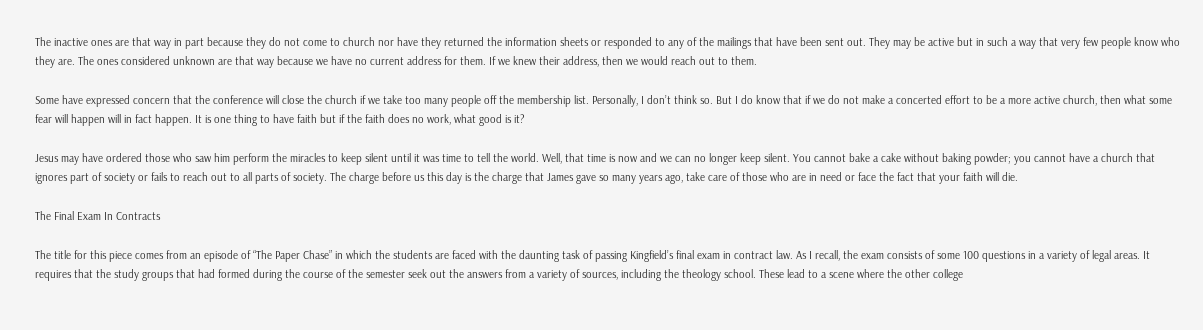The inactive ones are that way in part because they do not come to church nor have they returned the information sheets or responded to any of the mailings that have been sent out. They may be active but in such a way that very few people know who they are. The ones considered unknown are that way because we have no current address for them. If we knew their address, then we would reach out to them.

Some have expressed concern that the conference will close the church if we take too many people off the membership list. Personally, I don’t think so. But I do know that if we do not make a concerted effort to be a more active church, then what some fear will happen will in fact happen. It is one thing to have faith but if the faith does no work, what good is it?

Jesus may have ordered those who saw him perform the miracles to keep silent until it was time to tell the world. Well, that time is now and we can no longer keep silent. You cannot bake a cake without baking powder; you cannot have a church that ignores part of society or fails to reach out to all parts of society. The charge before us this day is the charge that James gave so many years ago, take care of those who are in need or face the fact that your faith will die.

The Final Exam In Contracts

The title for this piece comes from an episode of “The Paper Chase” in which the students are faced with the daunting task of passing Kingfield’s final exam in contract law. As I recall, the exam consists of some 100 questions in a variety of legal areas. It requires that the study groups that had formed during the course of the semester seek out the answers from a variety of sources, including the theology school. These lead to a scene where the other college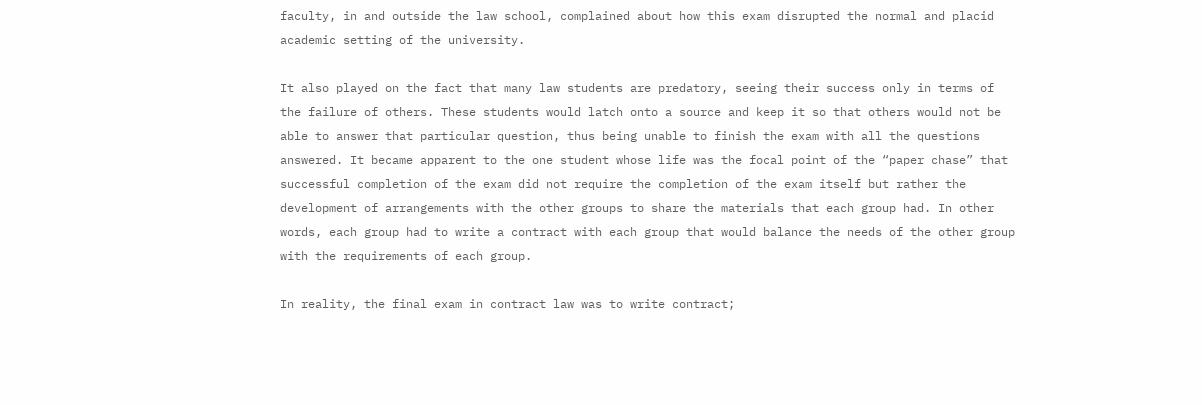faculty, in and outside the law school, complained about how this exam disrupted the normal and placid academic setting of the university.

It also played on the fact that many law students are predatory, seeing their success only in terms of the failure of others. These students would latch onto a source and keep it so that others would not be able to answer that particular question, thus being unable to finish the exam with all the questions answered. It became apparent to the one student whose life was the focal point of the “paper chase” that successful completion of the exam did not require the completion of the exam itself but rather the development of arrangements with the other groups to share the materials that each group had. In other words, each group had to write a contract with each group that would balance the needs of the other group with the requirements of each group.

In reality, the final exam in contract law was to write contract;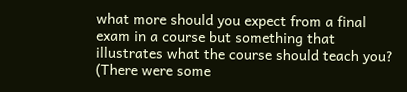what more should you expect from a final exam in a course but something that illustrates what the course should teach you? (There were some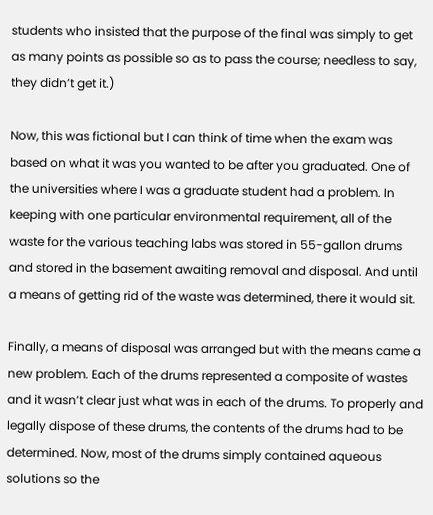students who insisted that the purpose of the final was simply to get as many points as possible so as to pass the course; needless to say, they didn’t get it.)

Now, this was fictional but I can think of time when the exam was based on what it was you wanted to be after you graduated. One of the universities where I was a graduate student had a problem. In keeping with one particular environmental requirement, all of the waste for the various teaching labs was stored in 55-gallon drums and stored in the basement awaiting removal and disposal. And until a means of getting rid of the waste was determined, there it would sit.

Finally, a means of disposal was arranged but with the means came a new problem. Each of the drums represented a composite of wastes and it wasn’t clear just what was in each of the drums. To properly and legally dispose of these drums, the contents of the drums had to be determined. Now, most of the drums simply contained aqueous solutions so the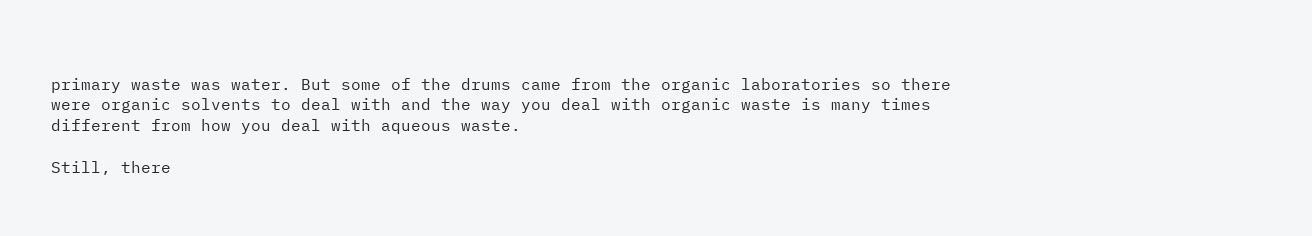primary waste was water. But some of the drums came from the organic laboratories so there were organic solvents to deal with and the way you deal with organic waste is many times different from how you deal with aqueous waste.

Still, there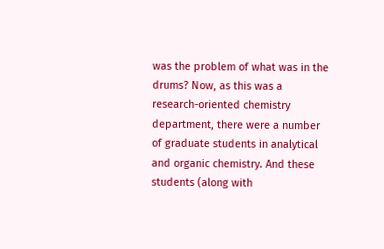was the problem of what was in the drums? Now, as this was a research-oriented chemistry department, there were a number of graduate students in analytical and organic chemistry. And these students (along with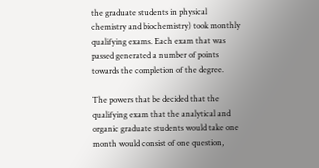the graduate students in physical chemistry and biochemistry) took monthly qualifying exams. Each exam that was passed generated a number of points towards the completion of the degree.

The powers that be decided that the qualifying exam that the analytical and organic graduate students would take one month would consist of one question,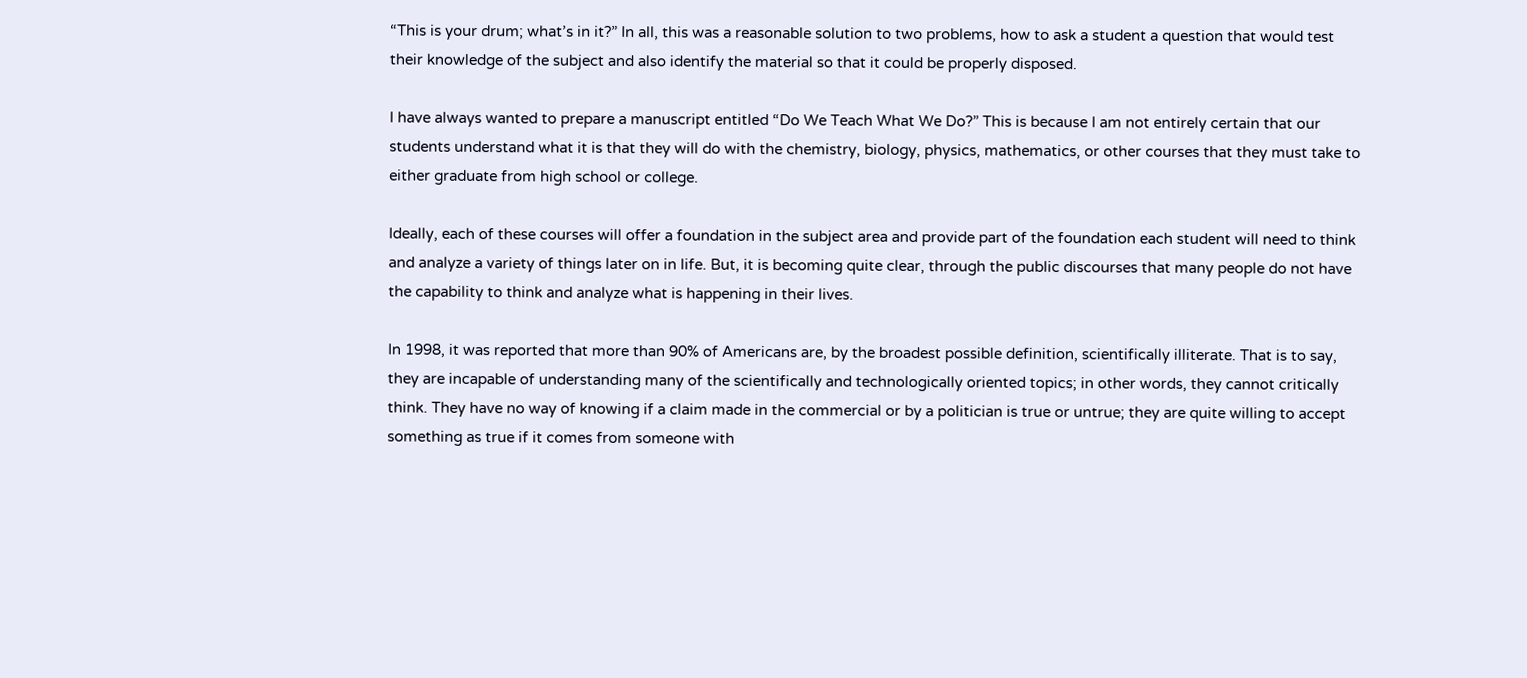“This is your drum; what’s in it?” In all, this was a reasonable solution to two problems, how to ask a student a question that would test their knowledge of the subject and also identify the material so that it could be properly disposed.

I have always wanted to prepare a manuscript entitled “Do We Teach What We Do?” This is because I am not entirely certain that our students understand what it is that they will do with the chemistry, biology, physics, mathematics, or other courses that they must take to either graduate from high school or college.

Ideally, each of these courses will offer a foundation in the subject area and provide part of the foundation each student will need to think and analyze a variety of things later on in life. But, it is becoming quite clear, through the public discourses that many people do not have the capability to think and analyze what is happening in their lives.

In 1998, it was reported that more than 90% of Americans are, by the broadest possible definition, scientifically illiterate. That is to say, they are incapable of understanding many of the scientifically and technologically oriented topics; in other words, they cannot critically think. They have no way of knowing if a claim made in the commercial or by a politician is true or untrue; they are quite willing to accept something as true if it comes from someone with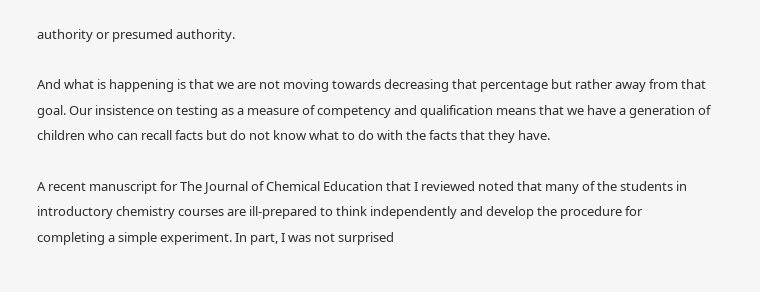authority or presumed authority.

And what is happening is that we are not moving towards decreasing that percentage but rather away from that goal. Our insistence on testing as a measure of competency and qualification means that we have a generation of children who can recall facts but do not know what to do with the facts that they have.

A recent manuscript for The Journal of Chemical Education that I reviewed noted that many of the students in introductory chemistry courses are ill-prepared to think independently and develop the procedure for completing a simple experiment. In part, I was not surprised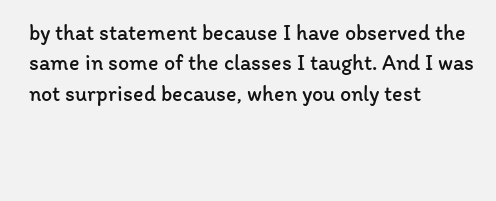by that statement because I have observed the same in some of the classes I taught. And I was not surprised because, when you only test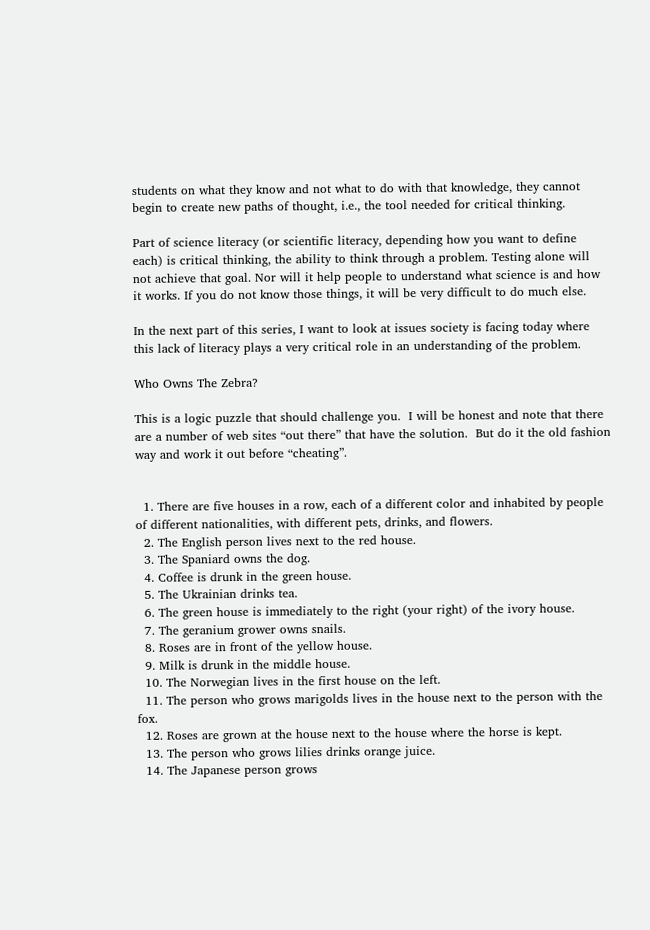students on what they know and not what to do with that knowledge, they cannot begin to create new paths of thought, i.e., the tool needed for critical thinking.

Part of science literacy (or scientific literacy, depending how you want to define each) is critical thinking, the ability to think through a problem. Testing alone will not achieve that goal. Nor will it help people to understand what science is and how it works. If you do not know those things, it will be very difficult to do much else.

In the next part of this series, I want to look at issues society is facing today where this lack of literacy plays a very critical role in an understanding of the problem.

Who Owns The Zebra?

This is a logic puzzle that should challenge you.  I will be honest and note that there are a number of web sites “out there” that have the solution.  But do it the old fashion way and work it out before “cheating”.


  1. There are five houses in a row, each of a different color and inhabited by people of different nationalities, with different pets, drinks, and flowers.
  2. The English person lives next to the red house.
  3. The Spaniard owns the dog.
  4. Coffee is drunk in the green house.
  5. The Ukrainian drinks tea.
  6. The green house is immediately to the right (your right) of the ivory house.
  7. The geranium grower owns snails.
  8. Roses are in front of the yellow house.
  9. Milk is drunk in the middle house.
  10. The Norwegian lives in the first house on the left.
  11. The person who grows marigolds lives in the house next to the person with the fox.
  12. Roses are grown at the house next to the house where the horse is kept.
  13. The person who grows lilies drinks orange juice.
  14. The Japanese person grows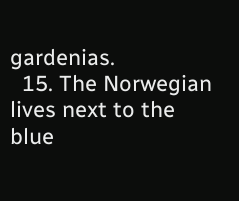gardenias.
  15. The Norwegian lives next to the blue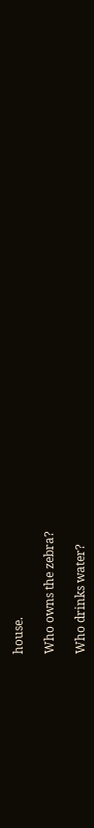house.

Who owns the zebra?

Who drinks water?